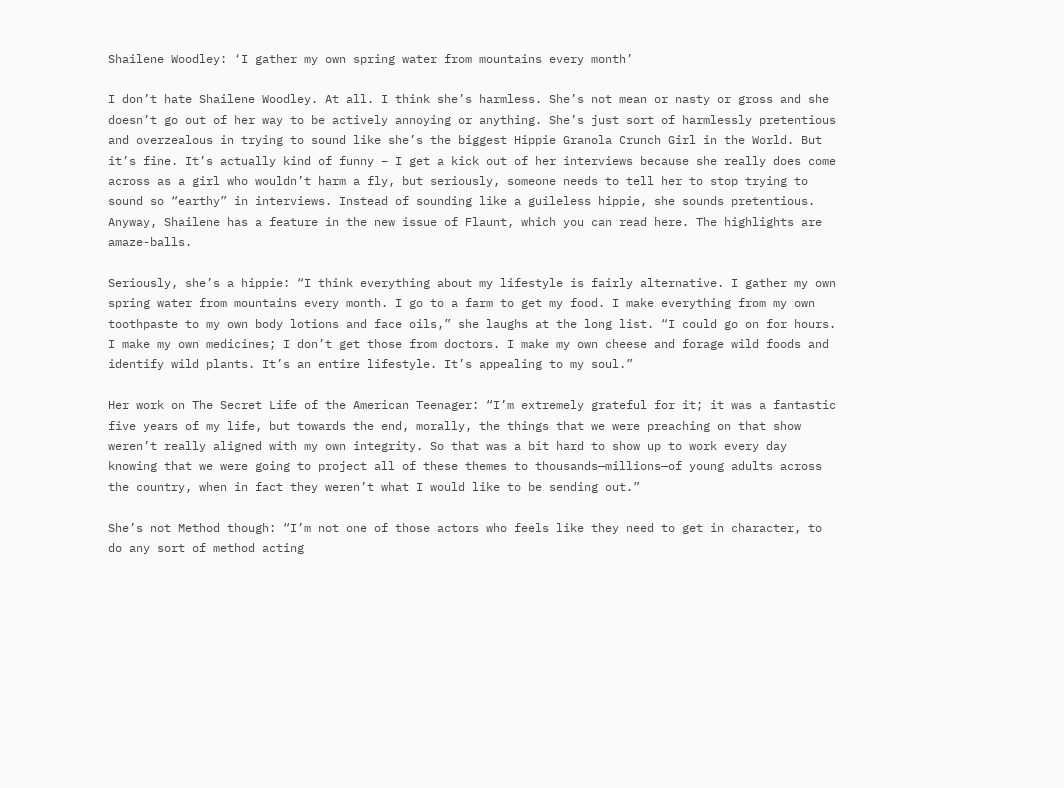Shailene Woodley: ‘I gather my own spring water from mountains every month’

I don’t hate Shailene Woodley. At all. I think she’s harmless. She’s not mean or nasty or gross and she doesn’t go out of her way to be actively annoying or anything. She’s just sort of harmlessly pretentious and overzealous in trying to sound like she’s the biggest Hippie Granola Crunch Girl in the World. But it’s fine. It’s actually kind of funny – I get a kick out of her interviews because she really does come across as a girl who wouldn’t harm a fly, but seriously, someone needs to tell her to stop trying to sound so “earthy” in interviews. Instead of sounding like a guileless hippie, she sounds pretentious. Anyway, Shailene has a feature in the new issue of Flaunt, which you can read here. The highlights are amaze-balls.

Seriously, she’s a hippie: “I think everything about my lifestyle is fairly alternative. I gather my own spring water from mountains every month. I go to a farm to get my food. I make everything from my own toothpaste to my own body lotions and face oils,” she laughs at the long list. “I could go on for hours. I make my own medicines; I don’t get those from doctors. I make my own cheese and forage wild foods and identify wild plants. It’s an entire lifestyle. It’s appealing to my soul.”

Her work on The Secret Life of the American Teenager: “I’m extremely grateful for it; it was a fantastic five years of my life, but towards the end, morally, the things that we were preaching on that show weren’t really aligned with my own integrity. So that was a bit hard to show up to work every day knowing that we were going to project all of these themes to thousands—millions—of young adults across the country, when in fact they weren’t what I would like to be sending out.”

She’s not Method though: “I’m not one of those actors who feels like they need to get in character, to do any sort of method acting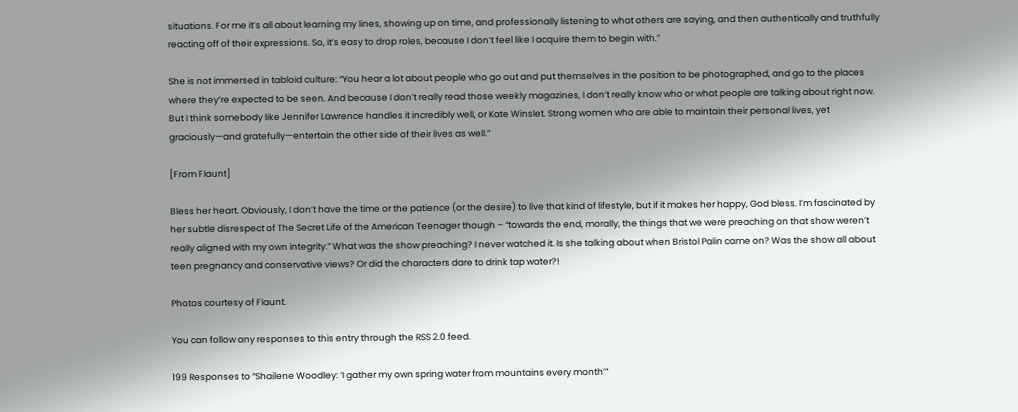situations. For me it’s all about learning my lines, showing up on time, and professionally listening to what others are saying, and then authentically and truthfully reacting off of their expressions. So, it’s easy to drop roles, because I don’t feel like I acquire them to begin with.”

She is not immersed in tabloid culture: “You hear a lot about people who go out and put themselves in the position to be photographed, and go to the places where they’re expected to be seen. And because I don’t really read those weekly magazines, I don’t really know who or what people are talking about right now. But I think somebody like Jennifer Lawrence handles it incredibly well, or Kate Winslet. Strong women who are able to maintain their personal lives, yet graciously—and gratefully—entertain the other side of their lives as well.”

[From Flaunt]

Bless her heart. Obviously, I don’t have the time or the patience (or the desire) to live that kind of lifestyle, but if it makes her happy, God bless. I’m fascinated by her subtle disrespect of The Secret Life of the American Teenager though – “towards the end, morally, the things that we were preaching on that show weren’t really aligned with my own integrity.” What was the show preaching? I never watched it. Is she talking about when Bristol Palin came on? Was the show all about teen pregnancy and conservative views? Or did the characters dare to drink tap water?!

Photos courtesy of Flaunt.

You can follow any responses to this entry through the RSS 2.0 feed.

199 Responses to “Shailene Woodley: ‘I gather my own spring water from mountains every month’”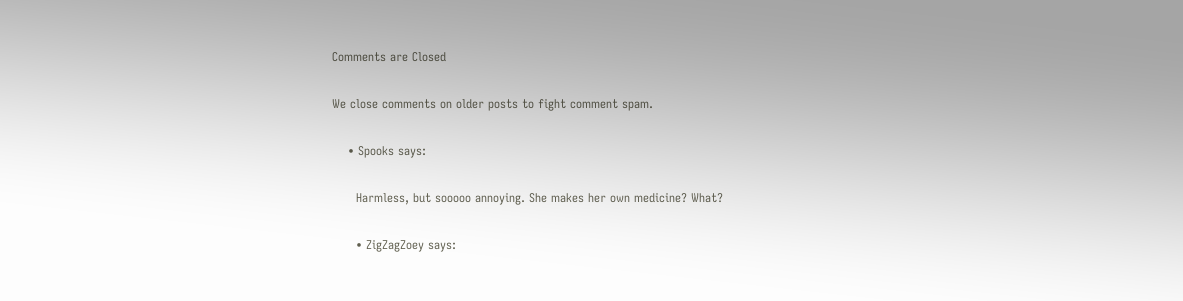Comments are Closed

We close comments on older posts to fight comment spam.

    • Spooks says:

      Harmless, but sooooo annoying. She makes her own medicine? What?

      • ZigZagZoey says: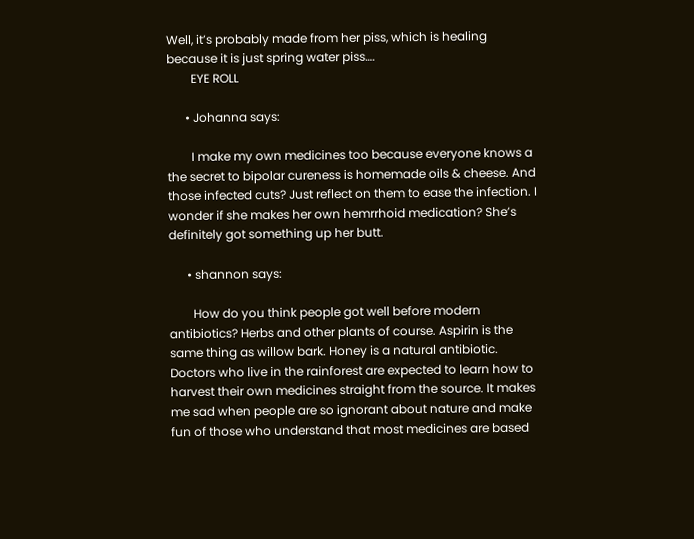Well, it’s probably made from her piss, which is healing because it is just spring water piss….
        EYE ROLL

      • Johanna says:

        I make my own medicines too because everyone knows a the secret to bipolar cureness is homemade oils & cheese. And those infected cuts? Just reflect on them to ease the infection. I wonder if she makes her own hemrrhoid medication? She’s definitely got something up her butt.

      • shannon says:

        How do you think people got well before modern antibiotics? Herbs and other plants of course. Aspirin is the same thing as willow bark. Honey is a natural antibiotic. Doctors who live in the rainforest are expected to learn how to harvest their own medicines straight from the source. It makes me sad when people are so ignorant about nature and make fun of those who understand that most medicines are based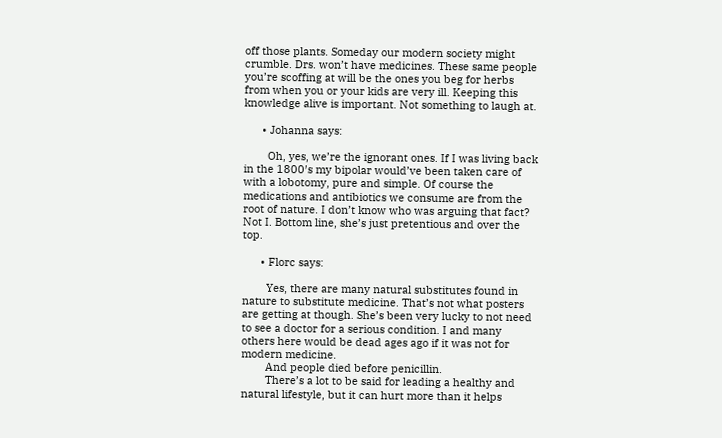off those plants. Someday our modern society might crumble. Drs. won’t have medicines. These same people you’re scoffing at will be the ones you beg for herbs from when you or your kids are very ill. Keeping this knowledge alive is important. Not something to laugh at.

      • Johanna says:

        Oh, yes, we’re the ignorant ones. If I was living back in the 1800′s my bipolar would’ve been taken care of with a lobotomy, pure and simple. Of course the medications and antibiotics we consume are from the root of nature. I don’t know who was arguing that fact? Not I. Bottom line, she’s just pretentious and over the top.

      • Florc says:

        Yes, there are many natural substitutes found in nature to substitute medicine. That’s not what posters are getting at though. She’s been very lucky to not need to see a doctor for a serious condition. I and many others here would be dead ages ago if it was not for modern medicine.
        And people died before penicillin.
        There’s a lot to be said for leading a healthy and natural lifestyle, but it can hurt more than it helps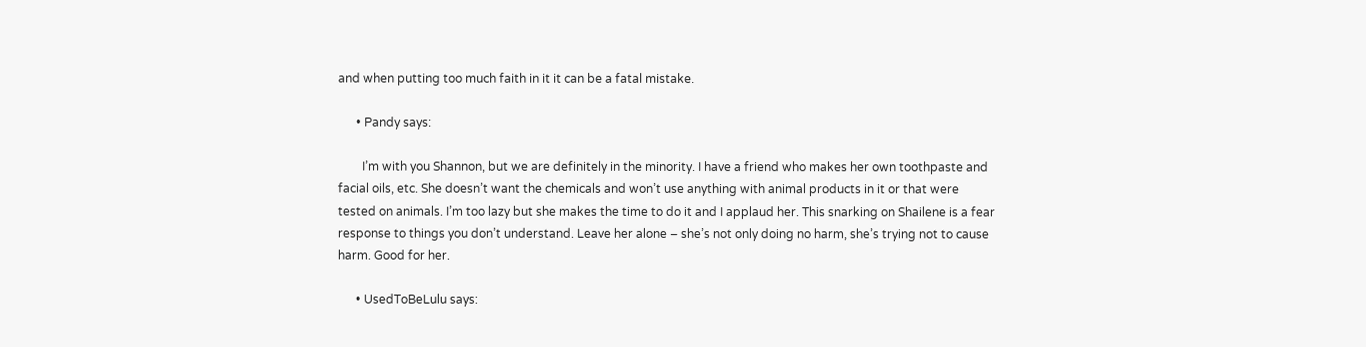and when putting too much faith in it it can be a fatal mistake.

      • Pandy says:

        I’m with you Shannon, but we are definitely in the minority. I have a friend who makes her own toothpaste and facial oils, etc. She doesn’t want the chemicals and won’t use anything with animal products in it or that were tested on animals. I’m too lazy but she makes the time to do it and I applaud her. This snarking on Shailene is a fear response to things you don’t understand. Leave her alone – she’s not only doing no harm, she’s trying not to cause harm. Good for her.

      • UsedToBeLulu says: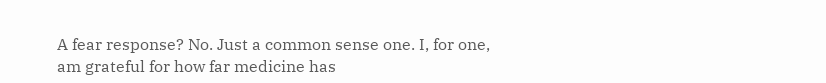A fear response? No. Just a common sense one. I, for one, am grateful for how far medicine has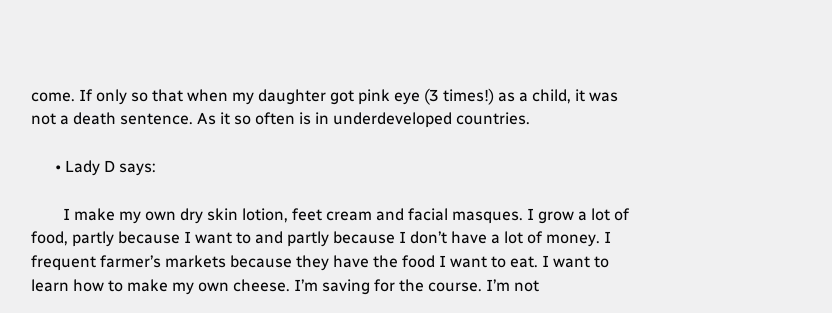come. If only so that when my daughter got pink eye (3 times!) as a child, it was not a death sentence. As it so often is in underdeveloped countries.

      • Lady D says:

        I make my own dry skin lotion, feet cream and facial masques. I grow a lot of food, partly because I want to and partly because I don’t have a lot of money. I frequent farmer’s markets because they have the food I want to eat. I want to learn how to make my own cheese. I’m saving for the course. I’m not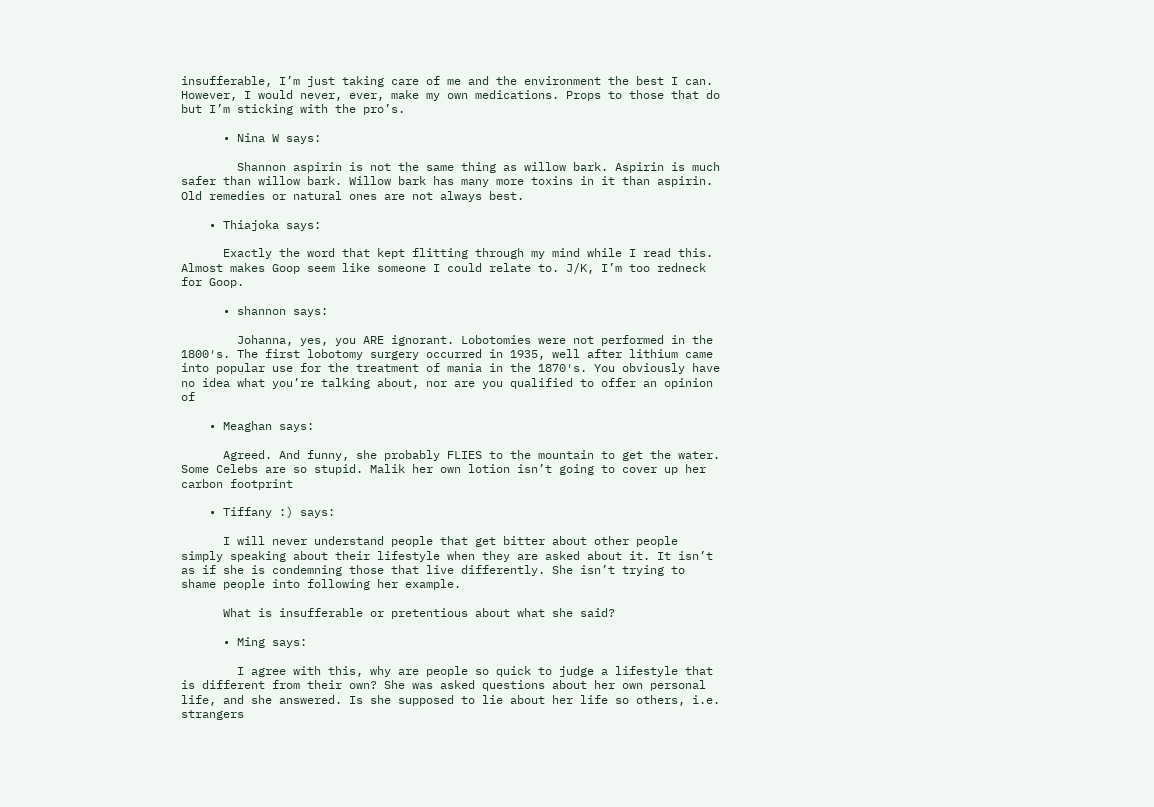insufferable, I’m just taking care of me and the environment the best I can. However, I would never, ever, make my own medications. Props to those that do but I’m sticking with the pro’s.

      • Nina W says:

        Shannon aspirin is not the same thing as willow bark. Aspirin is much safer than willow bark. Willow bark has many more toxins in it than aspirin. Old remedies or natural ones are not always best.

    • Thiajoka says:

      Exactly the word that kept flitting through my mind while I read this. Almost makes Goop seem like someone I could relate to. J/K, I’m too redneck for Goop.

      • shannon says:

        Johanna, yes, you ARE ignorant. Lobotomies were not performed in the 1800′s. The first lobotomy surgery occurred in 1935, well after lithium came into popular use for the treatment of mania in the 1870′s. You obviously have no idea what you’re talking about, nor are you qualified to offer an opinion of

    • Meaghan says:

      Agreed. And funny, she probably FLIES to the mountain to get the water. Some Celebs are so stupid. Malik her own lotion isn’t going to cover up her carbon footprint

    • Tiffany :) says:

      I will never understand people that get bitter about other people simply speaking about their lifestyle when they are asked about it. It isn’t as if she is condemning those that live differently. She isn’t trying to shame people into following her example.

      What is insufferable or pretentious about what she said?

      • Ming says:

        I agree with this, why are people so quick to judge a lifestyle that is different from their own? She was asked questions about her own personal life, and she answered. Is she supposed to lie about her life so others, i.e. strangers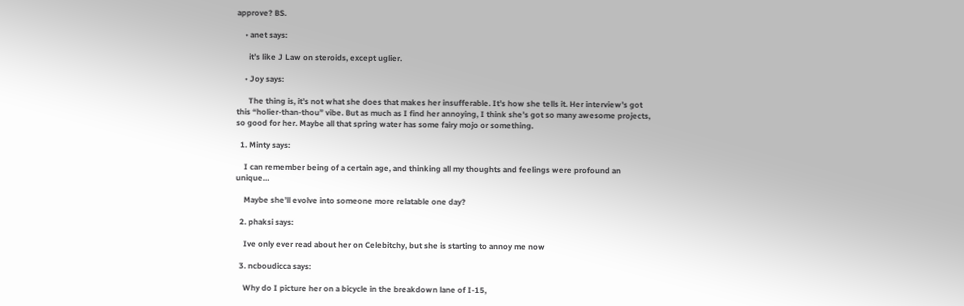approve? BS.

    • anet says:

      it’s like J Law on steroids, except uglier.

    • Joy says:

      The thing is, it’s not what she does that makes her insufferable. It’s how she tells it. Her interview’s got this “holier-than-thou” vibe. But as much as I find her annoying, I think she’s got so many awesome projects, so good for her. Maybe all that spring water has some fairy mojo or something.

  1. Minty says:

    I can remember being of a certain age, and thinking all my thoughts and feelings were profound an unique…

    Maybe she’ll evolve into someone more relatable one day?

  2. phaksi says:

    Ive only ever read about her on Celebitchy, but she is starting to annoy me now

  3. ncboudicca says:

    Why do I picture her on a bicycle in the breakdown lane of I-15,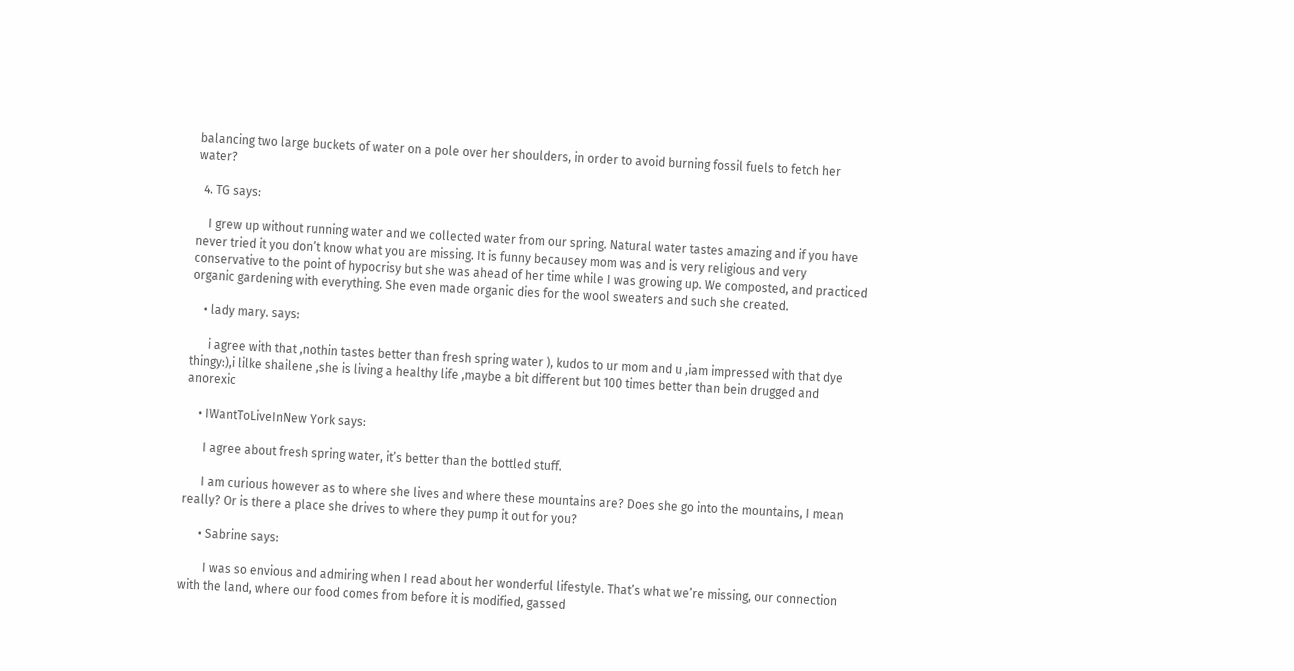balancing two large buckets of water on a pole over her shoulders, in order to avoid burning fossil fuels to fetch her water?

  4. TG says:

    I grew up without running water and we collected water from our spring. Natural water tastes amazing and if you have never tried it you don’t know what you are missing. It is funny becausey mom was and is very religious and very conservative to the point of hypocrisy but she was ahead of her time while I was growing up. We composted, and practiced organic gardening with everything. She even made organic dies for the wool sweaters and such she created.

    • lady mary. says:

      i agree with that ,nothin tastes better than fresh spring water ), kudos to ur mom and u ,iam impressed with that dye thingy:),i lilke shailene ,she is living a healthy life ,maybe a bit different but 100 times better than bein drugged and anorexic

    • IWantToLiveInNew York says:

      I agree about fresh spring water, it’s better than the bottled stuff.

      I am curious however as to where she lives and where these mountains are? Does she go into the mountains, I mean really? Or is there a place she drives to where they pump it out for you?

      • Sabrine says:

        I was so envious and admiring when I read about her wonderful lifestyle. That’s what we’re missing, our connection with the land, where our food comes from before it is modified, gassed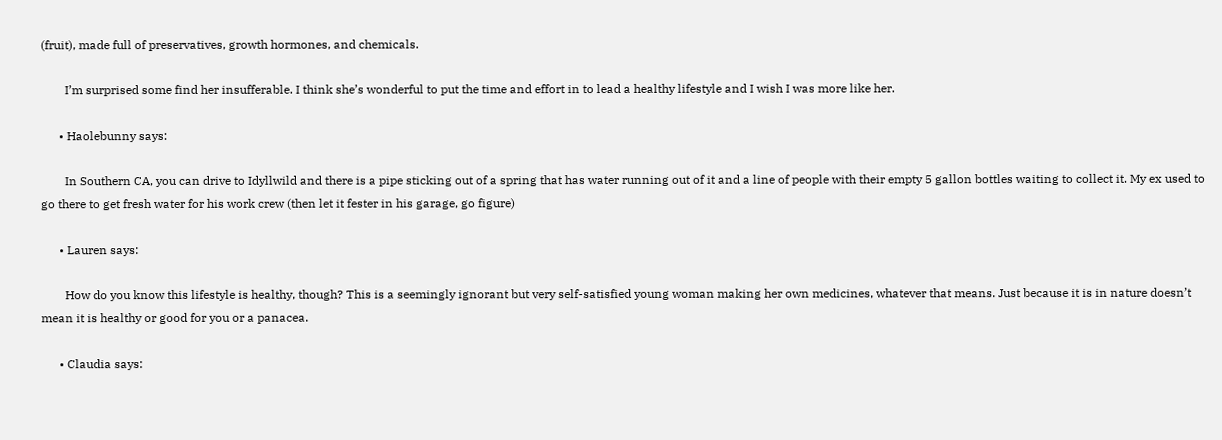(fruit), made full of preservatives, growth hormones, and chemicals.

        I’m surprised some find her insufferable. I think she’s wonderful to put the time and effort in to lead a healthy lifestyle and I wish I was more like her.

      • Haolebunny says:

        In Southern CA, you can drive to Idyllwild and there is a pipe sticking out of a spring that has water running out of it and a line of people with their empty 5 gallon bottles waiting to collect it. My ex used to go there to get fresh water for his work crew (then let it fester in his garage, go figure)

      • Lauren says:

        How do you know this lifestyle is healthy, though? This is a seemingly ignorant but very self-satisfied young woman making her own medicines, whatever that means. Just because it is in nature doesn’t mean it is healthy or good for you or a panacea.

      • Claudia says: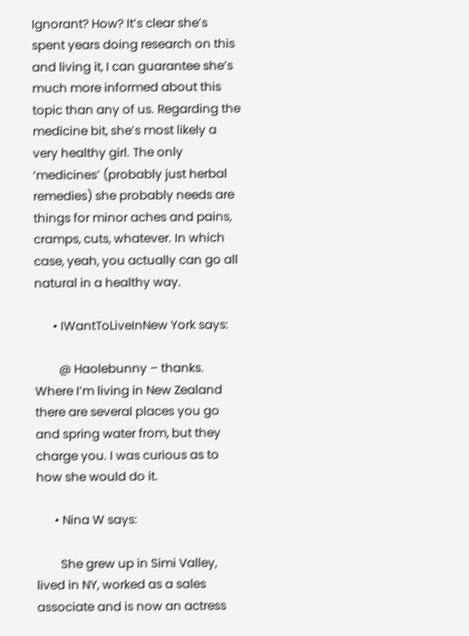Ignorant? How? It’s clear she’s spent years doing research on this and living it, I can guarantee she’s much more informed about this topic than any of us. Regarding the medicine bit, she’s most likely a very healthy girl. The only ‘medicines’ (probably just herbal remedies) she probably needs are things for minor aches and pains, cramps, cuts, whatever. In which case, yeah, you actually can go all natural in a healthy way.

      • IWantToLiveInNew York says:

        @ Haolebunny – thanks. Where I’m living in New Zealand there are several places you go and spring water from, but they charge you. I was curious as to how she would do it.

      • Nina W says:

        She grew up in Simi Valley, lived in NY, worked as a sales associate and is now an actress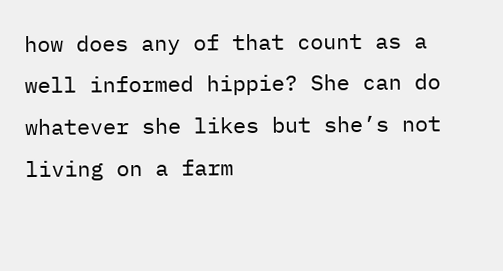how does any of that count as a well informed hippie? She can do whatever she likes but she’s not living on a farm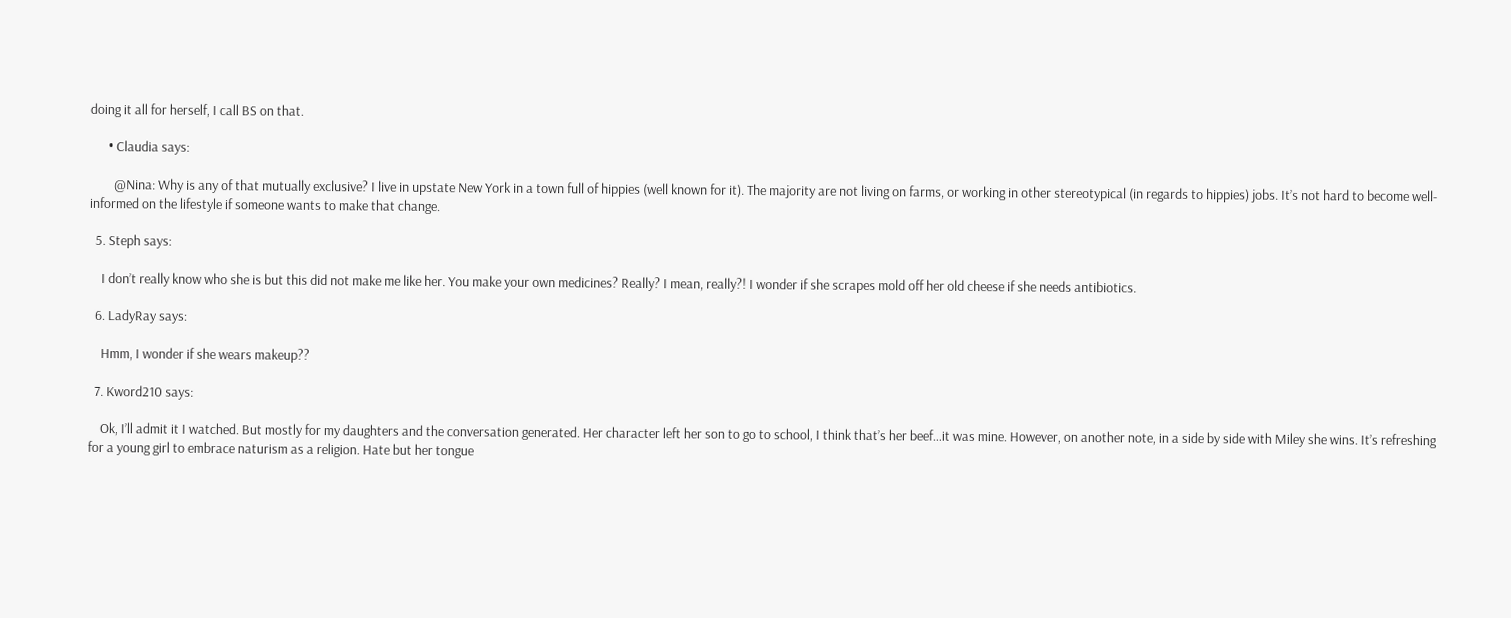doing it all for herself, I call BS on that.

      • Claudia says:

        @Nina: Why is any of that mutually exclusive? I live in upstate New York in a town full of hippies (well known for it). The majority are not living on farms, or working in other stereotypical (in regards to hippies) jobs. It’s not hard to become well-informed on the lifestyle if someone wants to make that change.

  5. Steph says:

    I don’t really know who she is but this did not make me like her. You make your own medicines? Really? I mean, really?! I wonder if she scrapes mold off her old cheese if she needs antibiotics.

  6. LadyRay says:

    Hmm, I wonder if she wears makeup??

  7. Kword210 says:

    Ok, I’ll admit it I watched. But mostly for my daughters and the conversation generated. Her character left her son to go to school, I think that’s her beef…it was mine. However, on another note, in a side by side with Miley she wins. It’s refreshing for a young girl to embrace naturism as a religion. Hate but her tongue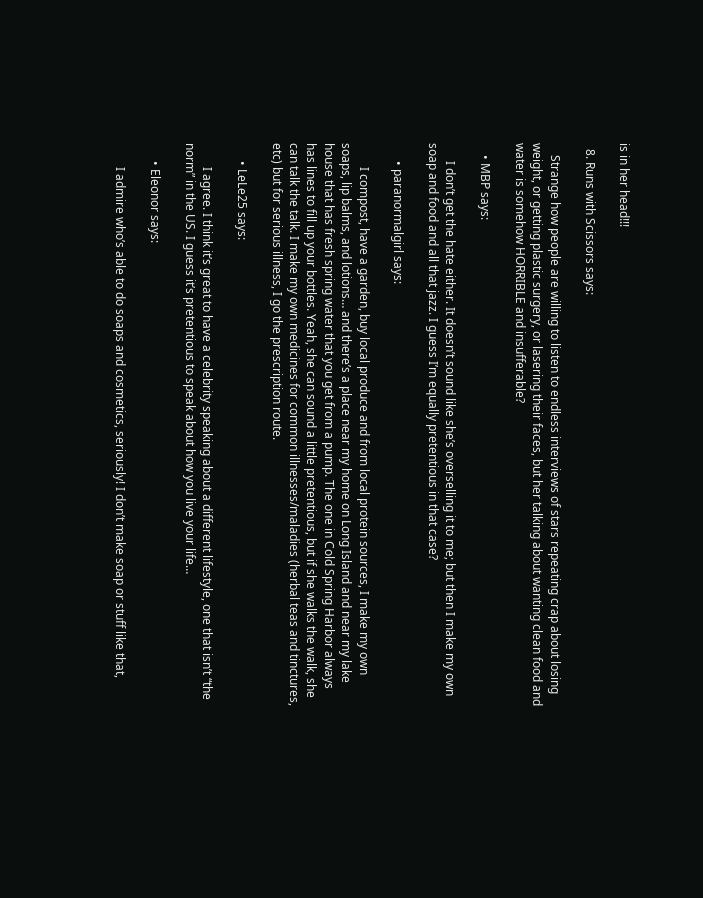is in her head!!!

  8. Runs with Scissors says:

    Strange how people are willing to listen to endless interviews of stars repeating crap about losing weight, or getting plastic surgery, or lasering their faces, but her talking about wanting clean food and water is somehow HORRIBLE and insufferable?

    • MBP says:

      I don’t get the hate either. It doesn’t sound like she’s overselling it to me; but then I make my own soap and food and all that jazz. I guess I’m equally pretentious in that case?

      • paranormalgirl says:

        I compost, have a garden, buy local produce and from local protein sources, I make my own soaps, lip balms, and lotions… and there’s a place near my home on Long Island and near my lake house that has fresh spring water that you get from a pump. The one in Cold Spring Harbor always has lines to fill up your bottles. Yeah, she can sound a little pretentious, but if she walks the walk, she can talk the talk. I make my own medicines for common illnesses/maladies (herbal teas and tinctures, etc) but for serious illness, I go the prescription route.

      • LeLe25 says:

        I agree. I think it’s great to have a celebrity speaking about a different lifestyle, one that isn’t “the norm” in the US. I guess it’s pretentious to speak about how you live your life…

      • Eleonor says:

        I admire who’s able to do soaps and cosmetics, seriously! I don’t make soap or stuff like that,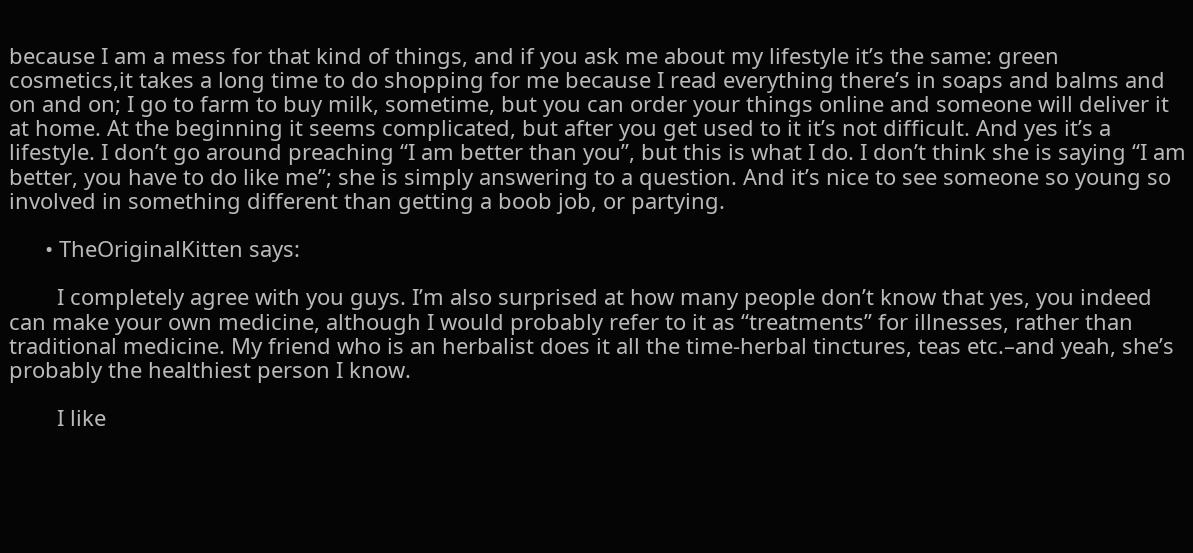because I am a mess for that kind of things, and if you ask me about my lifestyle it’s the same: green cosmetics,it takes a long time to do shopping for me because I read everything there’s in soaps and balms and on and on; I go to farm to buy milk, sometime, but you can order your things online and someone will deliver it at home. At the beginning it seems complicated, but after you get used to it it’s not difficult. And yes it’s a lifestyle. I don’t go around preaching “I am better than you”, but this is what I do. I don’t think she is saying “I am better, you have to do like me”; she is simply answering to a question. And it’s nice to see someone so young so involved in something different than getting a boob job, or partying.

      • TheOriginalKitten says:

        I completely agree with you guys. I’m also surprised at how many people don’t know that yes, you indeed can make your own medicine, although I would probably refer to it as “treatments” for illnesses, rather than traditional medicine. My friend who is an herbalist does it all the time-herbal tinctures, teas etc.–and yeah, she’s probably the healthiest person I know.

        I like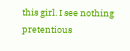this girl. I see nothing pretentious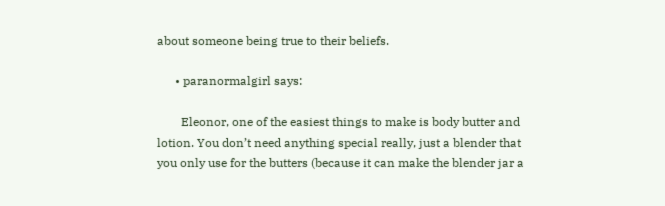about someone being true to their beliefs.

      • paranormalgirl says:

        Eleonor, one of the easiest things to make is body butter and lotion. You don’t need anything special really, just a blender that you only use for the butters (because it can make the blender jar a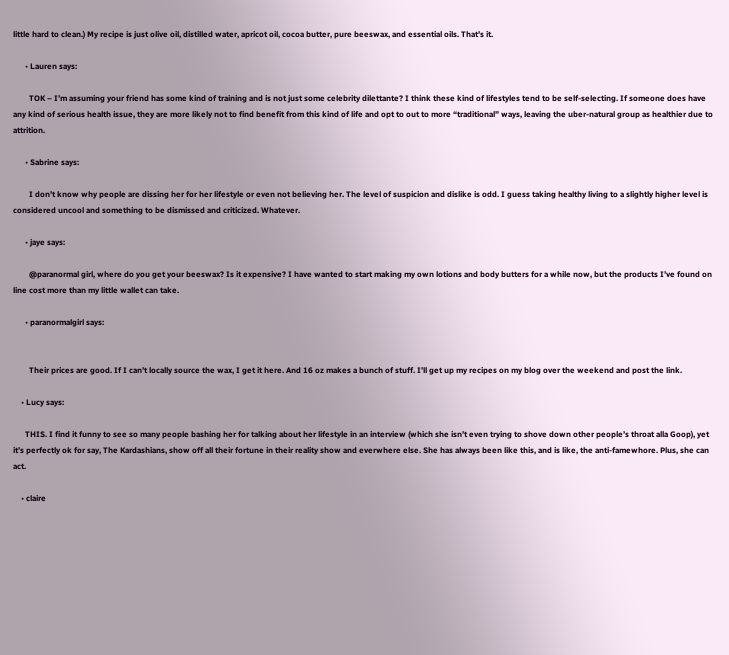little hard to clean.) My recipe is just olive oil, distilled water, apricot oil, cocoa butter, pure beeswax, and essential oils. That’s it.

      • Lauren says:

        TOK – I’m assuming your friend has some kind of training and is not just some celebrity dilettante? I think these kind of lifestyles tend to be self-selecting. If someone does have any kind of serious health issue, they are more likely not to find benefit from this kind of life and opt to out to more “traditional” ways, leaving the uber-natural group as healthier due to attrition.

      • Sabrine says:

        I don’t know why people are dissing her for her lifestyle or even not believing her. The level of suspicion and dislike is odd. I guess taking healthy living to a slightly higher level is considered uncool and something to be dismissed and criticized. Whatever.

      • jaye says:

        @paranormal girl, where do you get your beeswax? Is it expensive? I have wanted to start making my own lotions and body butters for a while now, but the products I’ve found on line cost more than my little wallet can take.

      • paranormalgirl says:


        Their prices are good. If I can’t locally source the wax, I get it here. And 16 oz makes a bunch of stuff. I’ll get up my recipes on my blog over the weekend and post the link.

    • Lucy says:

      THIS. I find it funny to see so many people bashing her for talking about her lifestyle in an interview (which she isn’t even trying to shove down other people’s throat alla Goop), yet it’s perfectly ok for say, The Kardashians, show off all their fortune in their reality show and everwhere else. She has always been like this, and is like, the anti-famewhore. Plus, she can act.

    • claire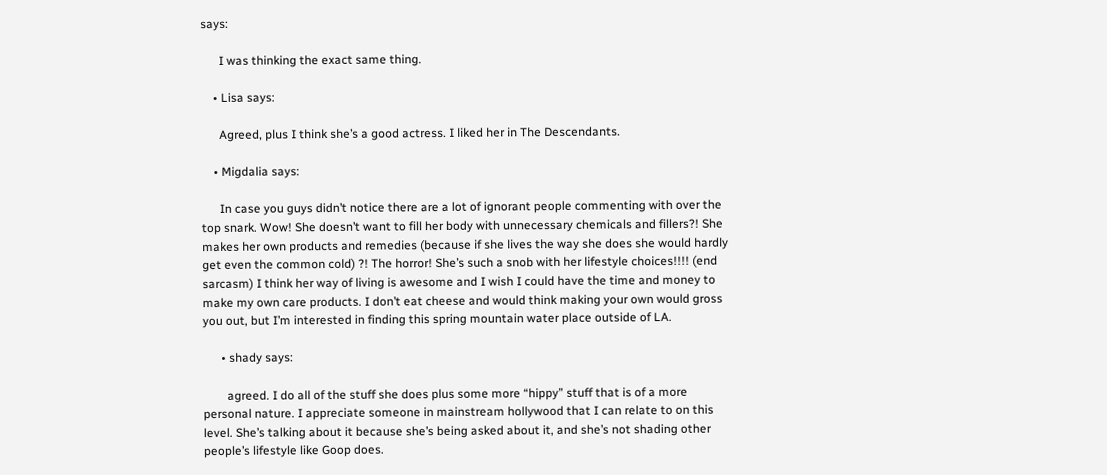says:

      I was thinking the exact same thing.

    • Lisa says:

      Agreed, plus I think she’s a good actress. I liked her in The Descendants.

    • Migdalia says:

      In case you guys didn’t notice there are a lot of ignorant people commenting with over the top snark. Wow! She doesn’t want to fill her body with unnecessary chemicals and fillers?! She makes her own products and remedies (because if she lives the way she does she would hardly get even the common cold) ?! The horror! She’s such a snob with her lifestyle choices!!!! (end sarcasm) I think her way of living is awesome and I wish I could have the time and money to make my own care products. I don’t eat cheese and would think making your own would gross you out, but I’m interested in finding this spring mountain water place outside of LA.

      • shady says:

        agreed. I do all of the stuff she does plus some more “hippy” stuff that is of a more personal nature. I appreciate someone in mainstream hollywood that I can relate to on this level. She’s talking about it because she’s being asked about it, and she’s not shading other people’s lifestyle like Goop does.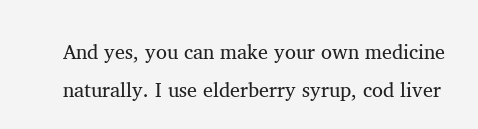And yes, you can make your own medicine naturally. I use elderberry syrup, cod liver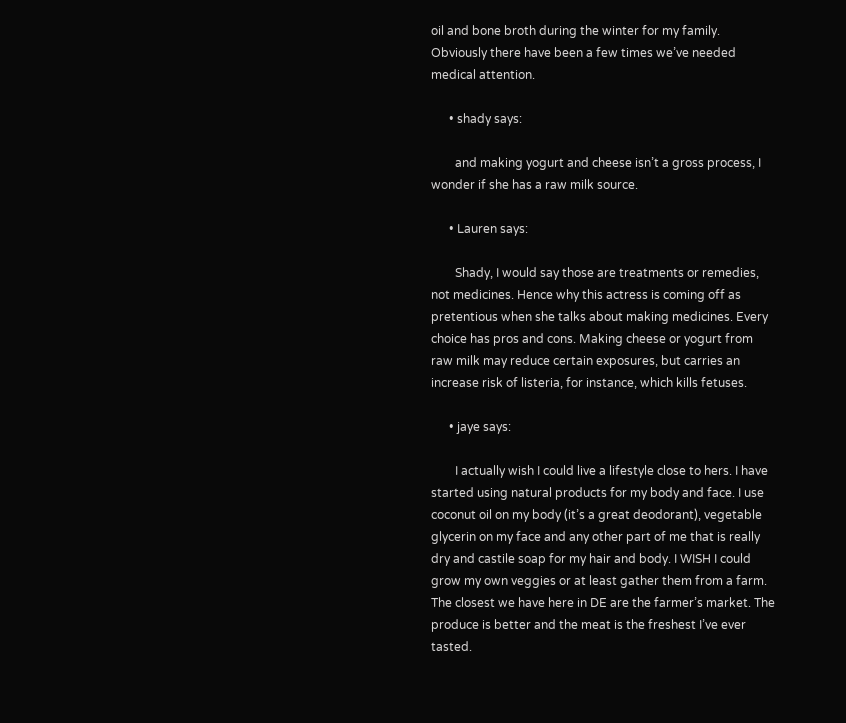oil and bone broth during the winter for my family. Obviously there have been a few times we’ve needed medical attention.

      • shady says:

        and making yogurt and cheese isn’t a gross process, I wonder if she has a raw milk source.

      • Lauren says:

        Shady, I would say those are treatments or remedies, not medicines. Hence why this actress is coming off as pretentious when she talks about making medicines. Every choice has pros and cons. Making cheese or yogurt from raw milk may reduce certain exposures, but carries an increase risk of listeria, for instance, which kills fetuses.

      • jaye says:

        I actually wish I could live a lifestyle close to hers. I have started using natural products for my body and face. I use coconut oil on my body (it’s a great deodorant), vegetable glycerin on my face and any other part of me that is really dry and castile soap for my hair and body. I WISH I could grow my own veggies or at least gather them from a farm. The closest we have here in DE are the farmer’s market. The produce is better and the meat is the freshest I’ve ever tasted.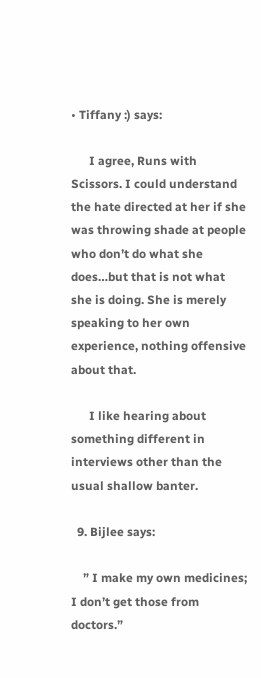• Tiffany :) says:

      I agree, Runs with Scissors. I could understand the hate directed at her if she was throwing shade at people who don’t do what she does…but that is not what she is doing. She is merely speaking to her own experience, nothing offensive about that.

      I like hearing about something different in interviews other than the usual shallow banter.

  9. Bijlee says:

    ” I make my own medicines; I don’t get those from doctors.”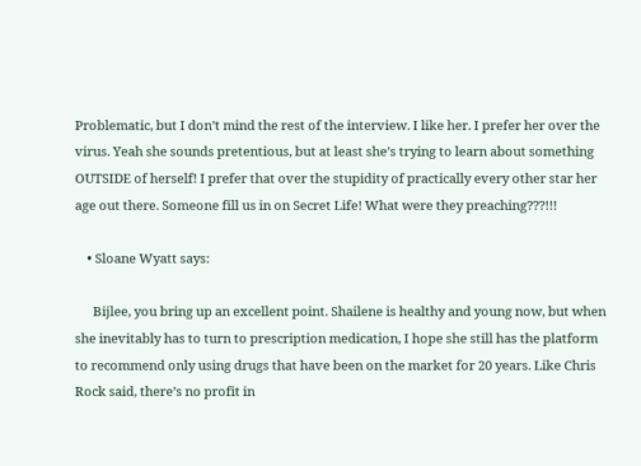Problematic, but I don’t mind the rest of the interview. I like her. I prefer her over the virus. Yeah she sounds pretentious, but at least she’s trying to learn about something OUTSIDE of herself! I prefer that over the stupidity of practically every other star her age out there. Someone fill us in on Secret Life! What were they preaching???!!!

    • Sloane Wyatt says:

      Bijlee, you bring up an excellent point. Shailene is healthy and young now, but when she inevitably has to turn to prescription medication, I hope she still has the platform to recommend only using drugs that have been on the market for 20 years. Like Chris Rock said, there’s no profit in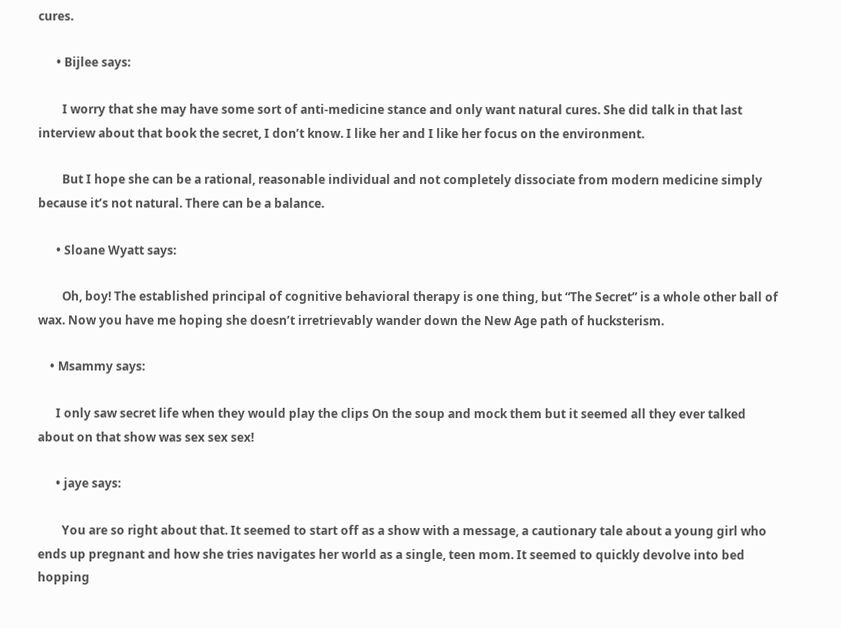cures.

      • Bijlee says:

        I worry that she may have some sort of anti-medicine stance and only want natural cures. She did talk in that last interview about that book the secret, I don’t know. I like her and I like her focus on the environment.

        But I hope she can be a rational, reasonable individual and not completely dissociate from modern medicine simply because it’s not natural. There can be a balance.

      • Sloane Wyatt says:

        Oh, boy! The established principal of cognitive behavioral therapy is one thing, but “The Secret” is a whole other ball of wax. Now you have me hoping she doesn’t irretrievably wander down the New Age path of hucksterism.

    • Msammy says:

      I only saw secret life when they would play the clips On the soup and mock them but it seemed all they ever talked about on that show was sex sex sex!

      • jaye says:

        You are so right about that. It seemed to start off as a show with a message, a cautionary tale about a young girl who ends up pregnant and how she tries navigates her world as a single, teen mom. It seemed to quickly devolve into bed hopping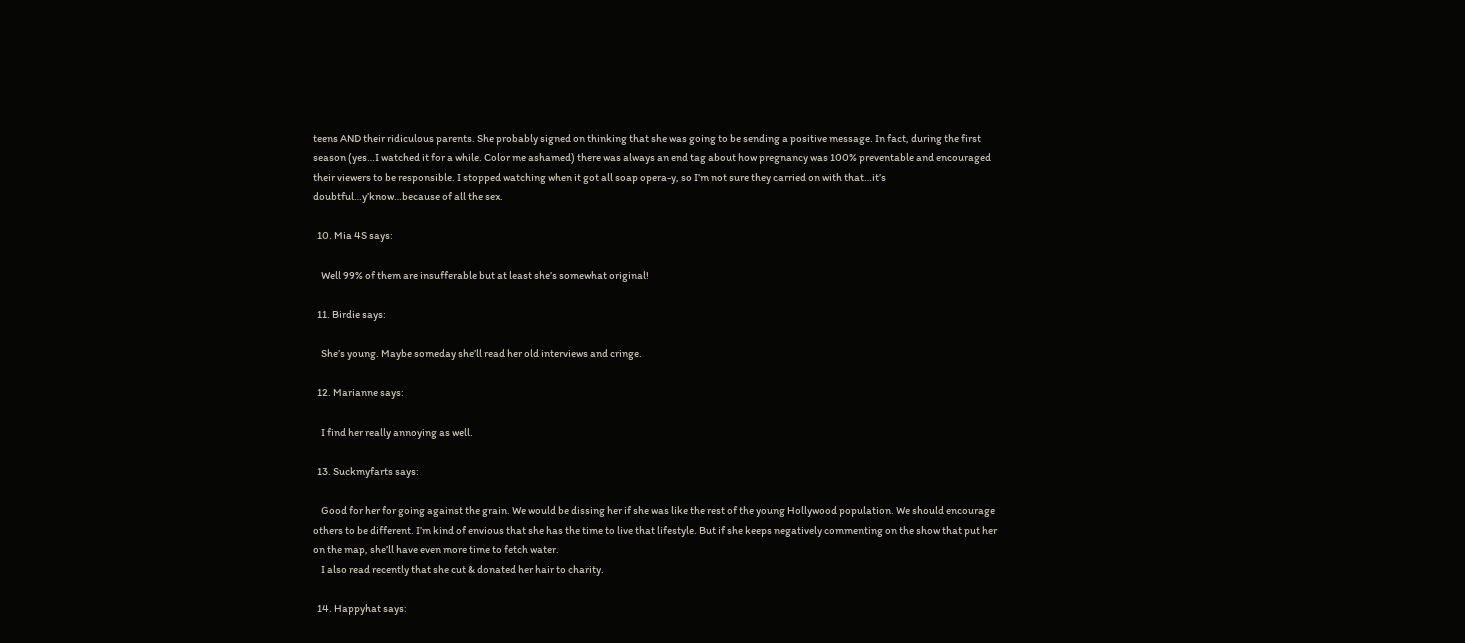teens AND their ridiculous parents. She probably signed on thinking that she was going to be sending a positive message. In fact, during the first season (yes…I watched it for a while. Color me ashamed) there was always an end tag about how pregnancy was 100% preventable and encouraged their viewers to be responsible. I stopped watching when it got all soap opera-y, so I’m not sure they carried on with that…it’s doubtful…y’know…because of all the sex.

  10. Mia 4S says:

    Well 99% of them are insufferable but at least she’s somewhat original!

  11. Birdie says:

    She’s young. Maybe someday she’ll read her old interviews and cringe.

  12. Marianne says:

    I find her really annoying as well.

  13. Suckmyfarts says:

    Good for her for going against the grain. We would be dissing her if she was like the rest of the young Hollywood population. We should encourage others to be different. I’m kind of envious that she has the time to live that lifestyle. But if she keeps negatively commenting on the show that put her on the map, she’ll have even more time to fetch water.
    I also read recently that she cut & donated her hair to charity.

  14. Happyhat says: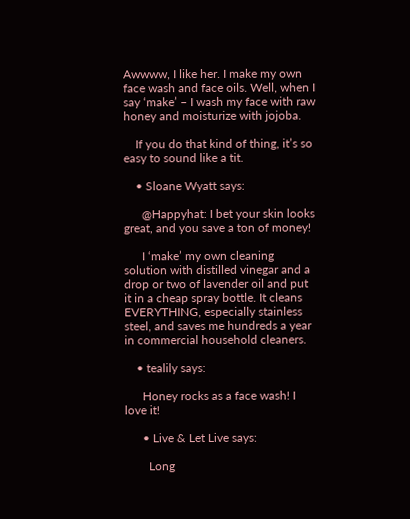Awwww, I like her. I make my own face wash and face oils. Well, when I say ‘make’ – I wash my face with raw honey and moisturize with jojoba.

    If you do that kind of thing, it’s so easy to sound like a tit.

    • Sloane Wyatt says:

      @Happyhat: I bet your skin looks great, and you save a ton of money!

      I ‘make’ my own cleaning solution with distilled vinegar and a drop or two of lavender oil and put it in a cheap spray bottle. It cleans EVERYTHING, especially stainless steel, and saves me hundreds a year in commercial household cleaners.

    • tealily says:

      Honey rocks as a face wash! I love it!

      • Live & Let Live says:

        Long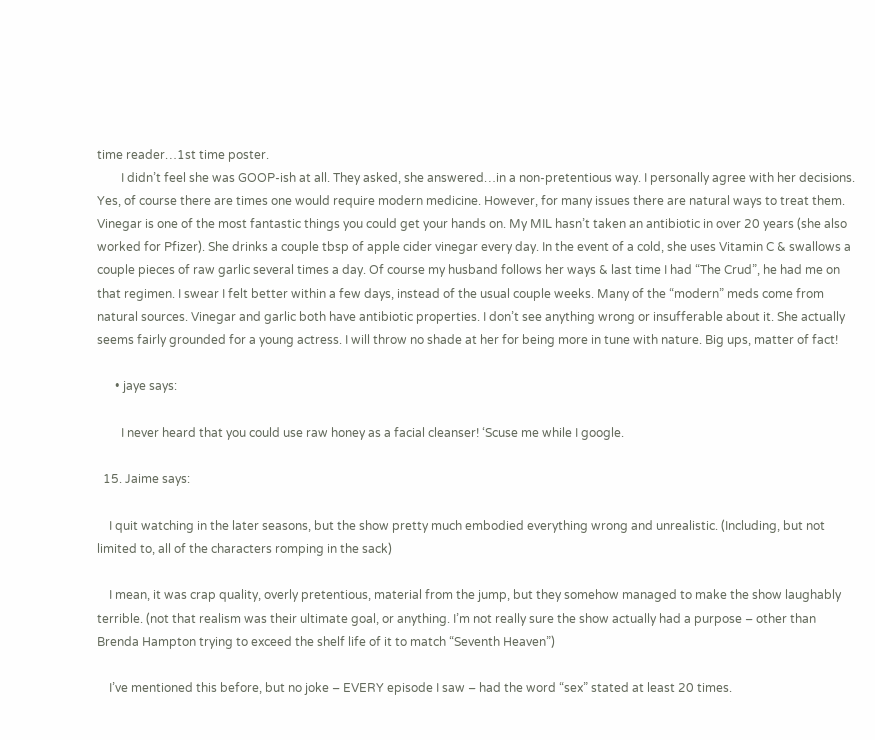time reader…1st time poster.
        I didn’t feel she was GOOP-ish at all. They asked, she answered…in a non-pretentious way. I personally agree with her decisions. Yes, of course there are times one would require modern medicine. However, for many issues there are natural ways to treat them. Vinegar is one of the most fantastic things you could get your hands on. My MIL hasn’t taken an antibiotic in over 20 years (she also worked for Pfizer). She drinks a couple tbsp of apple cider vinegar every day. In the event of a cold, she uses Vitamin C & swallows a couple pieces of raw garlic several times a day. Of course my husband follows her ways & last time I had “The Crud”, he had me on that regimen. I swear I felt better within a few days, instead of the usual couple weeks. Many of the “modern” meds come from natural sources. Vinegar and garlic both have antibiotic properties. I don’t see anything wrong or insufferable about it. She actually seems fairly grounded for a young actress. I will throw no shade at her for being more in tune with nature. Big ups, matter of fact!

      • jaye says:

        I never heard that you could use raw honey as a facial cleanser! ‘Scuse me while I google.

  15. Jaime says:

    I quit watching in the later seasons, but the show pretty much embodied everything wrong and unrealistic. (Including, but not limited to, all of the characters romping in the sack)

    I mean, it was crap quality, overly pretentious, material from the jump, but they somehow managed to make the show laughably terrible. (not that realism was their ultimate goal, or anything. I’m not really sure the show actually had a purpose – other than Brenda Hampton trying to exceed the shelf life of it to match “Seventh Heaven”)

    I’ve mentioned this before, but no joke – EVERY episode I saw – had the word “sex” stated at least 20 times.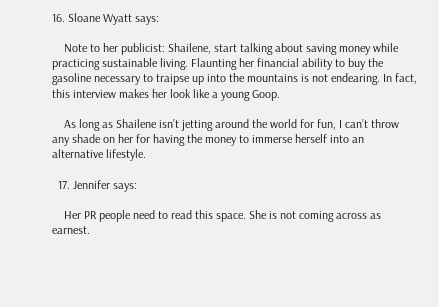16. Sloane Wyatt says:

    Note to her publicist: Shailene, start talking about saving money while practicing sustainable living. Flaunting her financial ability to buy the gasoline necessary to traipse up into the mountains is not endearing. In fact, this interview makes her look like a young Goop.

    As long as Shailene isn’t jetting around the world for fun, I can’t throw any shade on her for having the money to immerse herself into an alternative lifestyle.

  17. Jennifer says:

    Her PR people need to read this space. She is not coming across as earnest.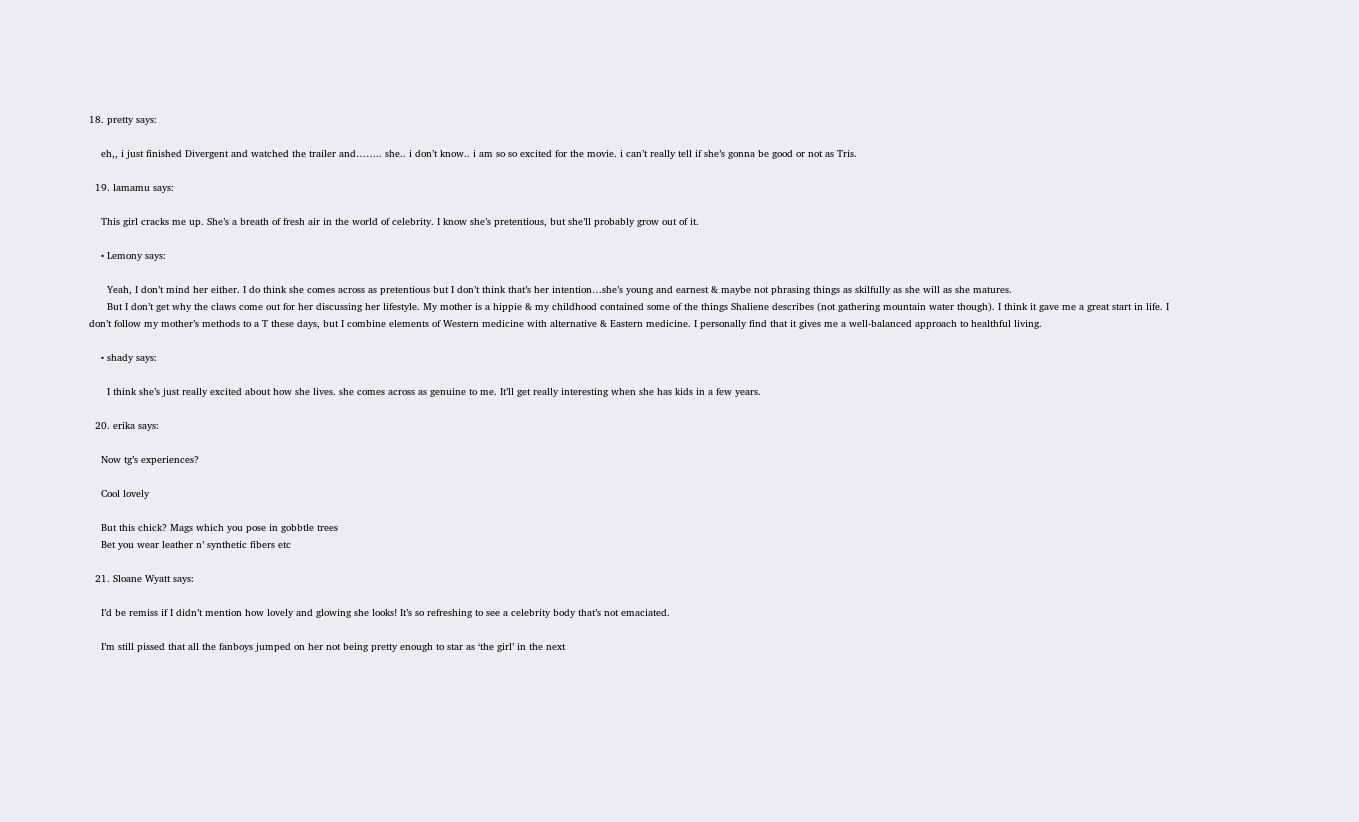18. pretty says:

    eh,, i just finished Divergent and watched the trailer and…….. she.. i don’t know.. i am so so excited for the movie. i can’t really tell if she’s gonna be good or not as Tris.

  19. lamamu says:

    This girl cracks me up. She’s a breath of fresh air in the world of celebrity. I know she’s pretentious, but she’ll probably grow out of it.

    • Lemony says:

      Yeah, I don’t mind her either. I do think she comes across as pretentious but I don’t think that’s her intention…she’s young and earnest & maybe not phrasing things as skilfully as she will as she matures.
      But I don’t get why the claws come out for her discussing her lifestyle. My mother is a hippie & my childhood contained some of the things Shaliene describes (not gathering mountain water though). I think it gave me a great start in life. I don’t follow my mother’s methods to a T these days, but I combine elements of Western medicine with alternative & Eastern medicine. I personally find that it gives me a well-balanced approach to healthful living.

    • shady says:

      I think she’s just really excited about how she lives. she comes across as genuine to me. It’ll get really interesting when she has kids in a few years.

  20. erika says:

    Now tg’s experiences?

    Cool lovely

    But this chick? Mags which you pose in gobbtle trees
    Bet you wear leather n’ synthetic fibers etc

  21. Sloane Wyatt says:

    I’d be remiss if I didn’t mention how lovely and glowing she looks! It’s so refreshing to see a celebrity body that’s not emaciated.

    I’m still pissed that all the fanboys jumped on her not being pretty enough to star as ‘the girl’ in the next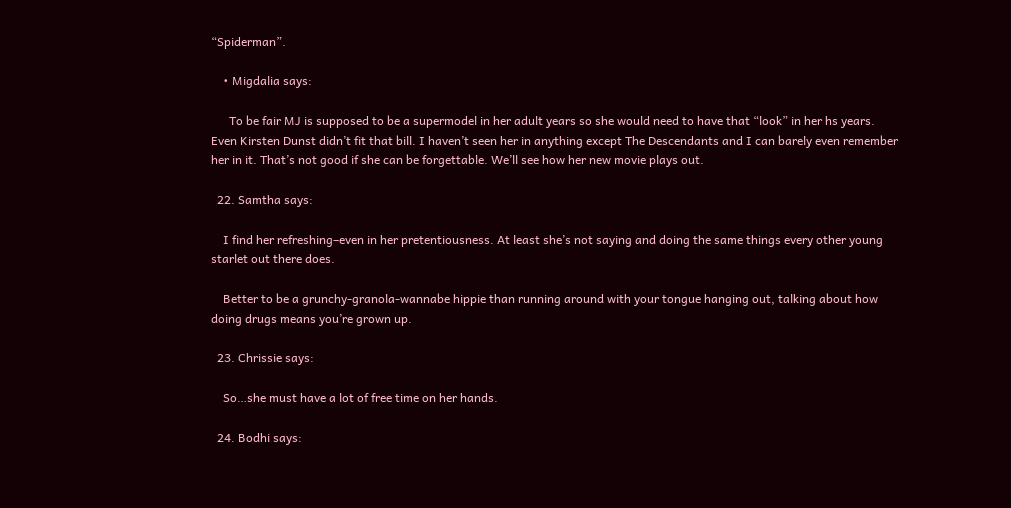“Spiderman”.

    • Migdalia says:

      To be fair MJ is supposed to be a supermodel in her adult years so she would need to have that “look” in her hs years. Even Kirsten Dunst didn’t fit that bill. I haven’t seen her in anything except The Descendants and I can barely even remember her in it. That’s not good if she can be forgettable. We’ll see how her new movie plays out.

  22. Samtha says:

    I find her refreshing–even in her pretentiousness. At least she’s not saying and doing the same things every other young starlet out there does.

    Better to be a grunchy-granola-wannabe hippie than running around with your tongue hanging out, talking about how doing drugs means you’re grown up.

  23. Chrissie says:

    So…she must have a lot of free time on her hands.

  24. Bodhi says: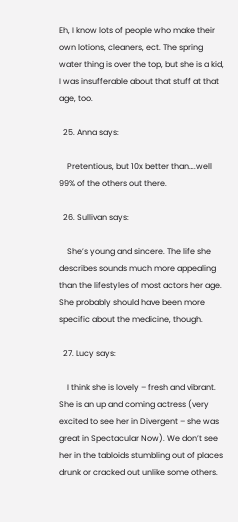Eh, I know lots of people who make their own lotions, cleaners, ect. The spring water thing is over the top, but she is a kid, I was insufferable about that stuff at that age, too.

  25. Anna says:

    Pretentious, but 10x better than….well 99% of the others out there.

  26. Sullivan says:

    She’s young and sincere. The life she describes sounds much more appealing than the lifestyles of most actors her age. She probably should have been more specific about the medicine, though.

  27. Lucy says:

    I think she is lovely – fresh and vibrant. She is an up and coming actress (very excited to see her in Divergent – she was great in Spectacular Now). We don’t see her in the tabloids stumbling out of places drunk or cracked out unlike some others.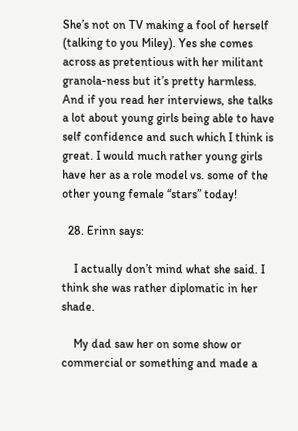She’s not on TV making a fool of herself (talking to you Miley). Yes she comes across as pretentious with her militant granola-ness but it’s pretty harmless. And if you read her interviews, she talks a lot about young girls being able to have self confidence and such which I think is great. I would much rather young girls have her as a role model vs. some of the other young female “stars” today!

  28. Erinn says:

    I actually don’t mind what she said. I think she was rather diplomatic in her shade.

    My dad saw her on some show or commercial or something and made a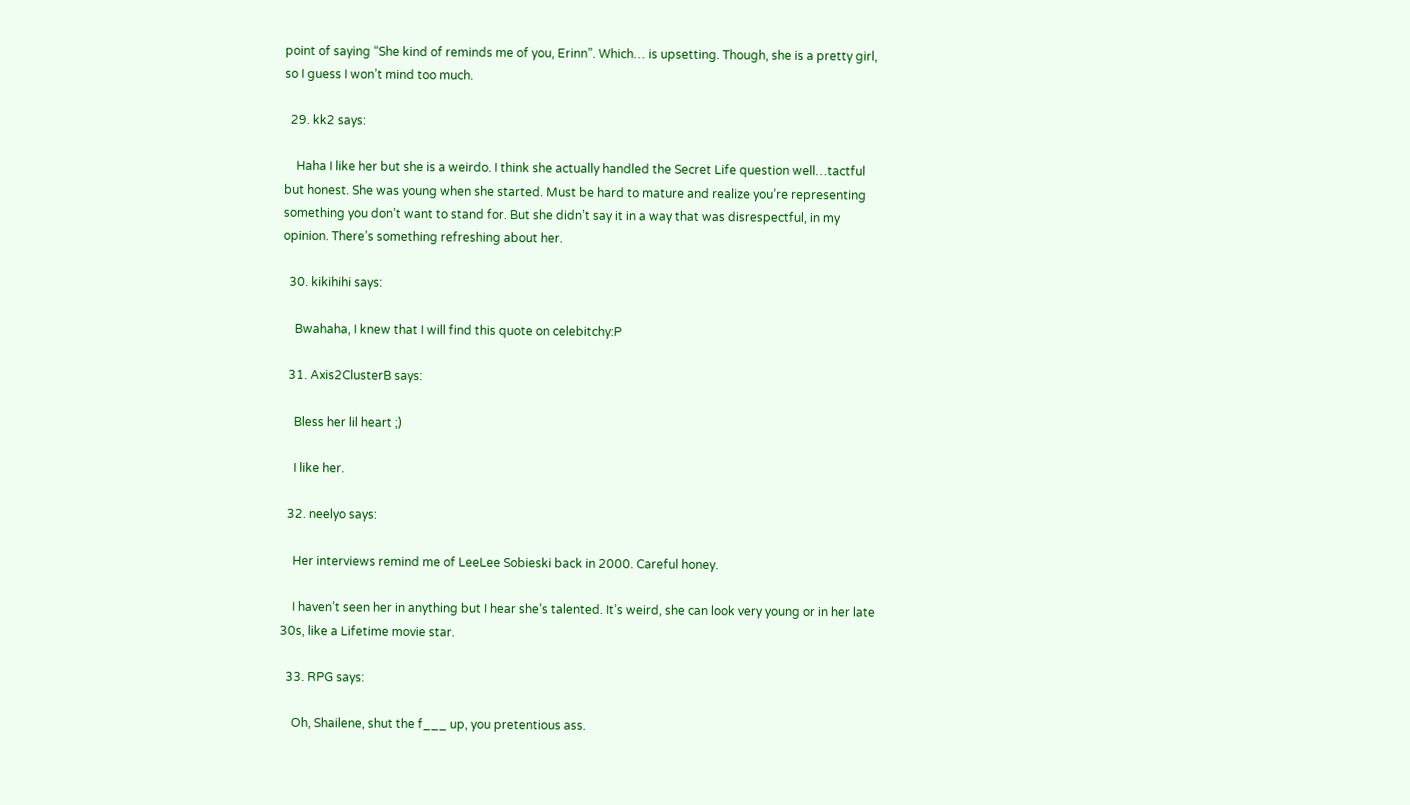point of saying “She kind of reminds me of you, Erinn”. Which… is upsetting. Though, she is a pretty girl, so I guess I won’t mind too much.

  29. kk2 says:

    Haha I like her but she is a weirdo. I think she actually handled the Secret Life question well…tactful but honest. She was young when she started. Must be hard to mature and realize you’re representing something you don’t want to stand for. But she didn’t say it in a way that was disrespectful, in my opinion. There’s something refreshing about her.

  30. kikihihi says:

    Bwahaha, I knew that I will find this quote on celebitchy:P

  31. Axis2ClusterB says:

    Bless her lil heart ;)

    I like her.

  32. neelyo says:

    Her interviews remind me of LeeLee Sobieski back in 2000. Careful honey.

    I haven’t seen her in anything but I hear she’s talented. It’s weird, she can look very young or in her late 30s, like a Lifetime movie star.

  33. RPG says:

    Oh, Shailene, shut the f___ up, you pretentious ass.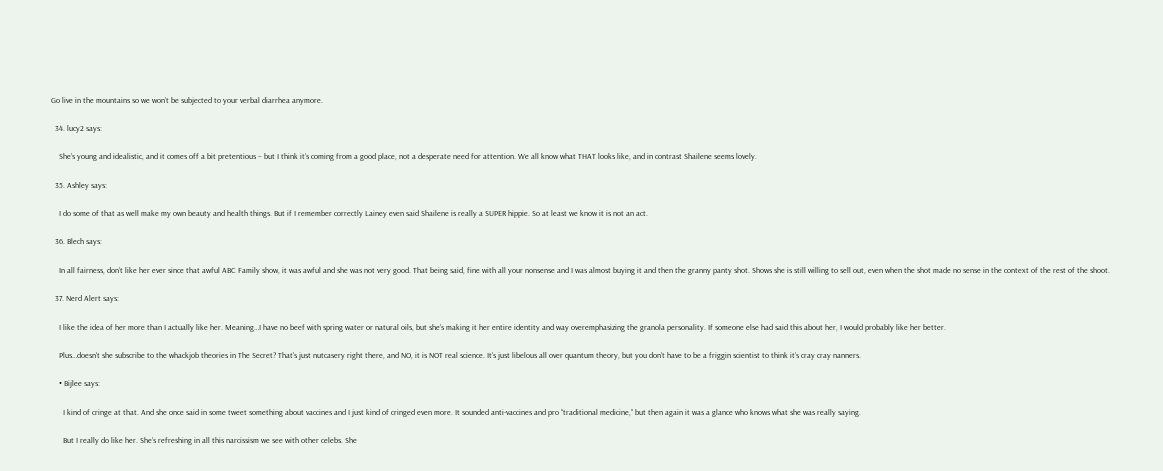Go live in the mountains so we won’t be subjected to your verbal diarrhea anymore.

  34. lucy2 says:

    She’s young and idealistic, and it comes off a bit pretentious – but I think it’s coming from a good place, not a desperate need for attention. We all know what THAT looks like, and in contrast Shailene seems lovely.

  35. Ashley says:

    I do some of that as well make my own beauty and health things. But if I remember correctly Lainey even said Shailene is really a SUPER hippie. So at least we know it is not an act.

  36. Blech says:

    In all fairness, don’t like her ever since that awful ABC Family show, it was awful and she was not very good. That being said, fine with all your nonsense and I was almost buying it and then the granny panty shot. Shows she is still willing to sell out, even when the shot made no sense in the context of the rest of the shoot.

  37. Nerd Alert says:

    I like the idea of her more than I actually like her. Meaning…I have no beef with spring water or natural oils, but she’s making it her entire identity and way overemphasizing the granola personality. If someone else had said this about her, I would probably like her better.

    Plus…doesn’t she subscribe to the whackjob theories in The Secret? That’s just nutcasery right there, and NO, it is NOT real science. It’s just libelous all over quantum theory, but you don’t have to be a friggin scientist to think it’s cray cray nanners.

    • Bijlee says:

      I kind of cringe at that. And she once said in some tweet something about vaccines and I just kind of cringed even more. It sounded anti-vaccines and pro “traditional medicine,” but then again it was a glance who knows what she was really saying.

      But I really do like her. She’s refreshing in all this narcissism we see with other celebs. She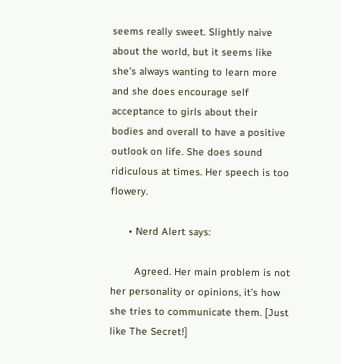seems really sweet. Slightly naive about the world, but it seems like she’s always wanting to learn more and she does encourage self acceptance to girls about their bodies and overall to have a positive outlook on life. She does sound ridiculous at times. Her speech is too flowery.

      • Nerd Alert says:

        Agreed. Her main problem is not her personality or opinions, it’s how she tries to communicate them. [Just like The Secret!]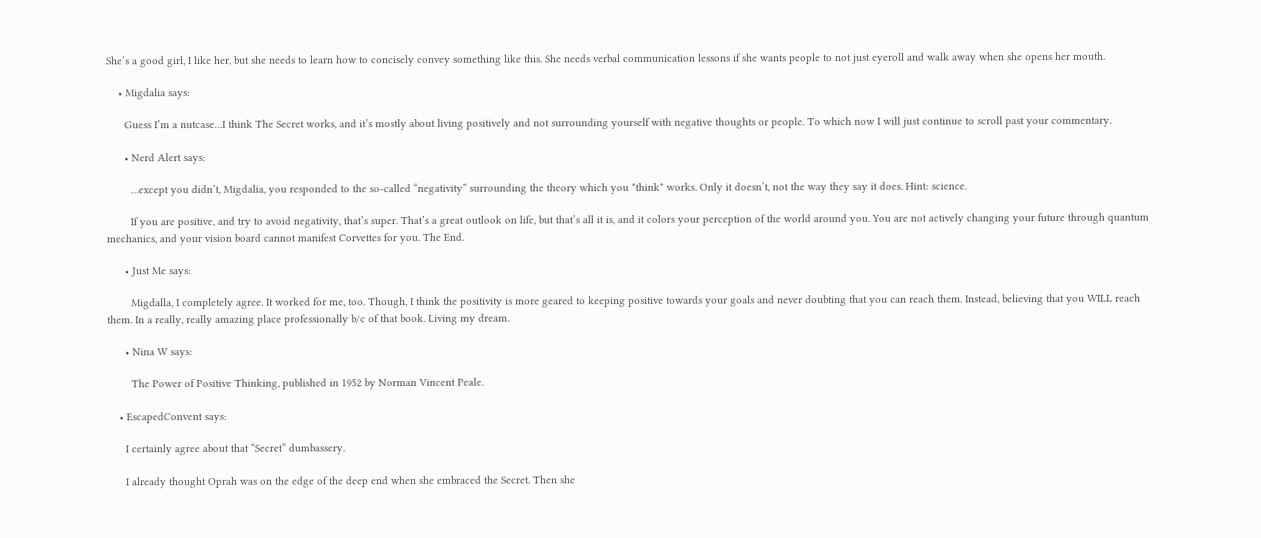She’s a good girl, I like her, but she needs to learn how to concisely convey something like this. She needs verbal communication lessons if she wants people to not just eyeroll and walk away when she opens her mouth.

    • Migdalia says:

      Guess I’m a nutcase…I think The Secret works, and it’s mostly about living positively and not surrounding yourself with negative thoughts or people. To which now I will just continue to scroll past your commentary.

      • Nerd Alert says:

        …except you didn’t, Migdalia, you responded to the so-called “negativity” surrounding the theory which you *think* works. Only it doesn’t, not the way they say it does. Hint: science.

        If you are positive, and try to avoid negativity, that’s super. That’s a great outlook on life, but that’s all it is, and it colors your perception of the world around you. You are not actively changing your future through quantum mechanics, and your vision board cannot manifest Corvettes for you. The End.

      • Just Me says:

        Migdalla, I completely agree. It worked for me, too. Though, I think the positivity is more geared to keeping positive towards your goals and never doubting that you can reach them. Instead, believing that you WILL reach them. In a really, really amazing place professionally b/c of that book. Living my dream.

      • Nina W says:

        The Power of Positive Thinking, published in 1952 by Norman Vincent Peale.

    • EscapedConvent says:

      I certainly agree about that “Secret” dumbassery.

      I already thought Oprah was on the edge of the deep end when she embraced the Secret. Then she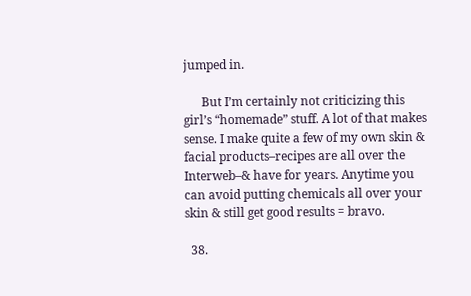jumped in.

      But I’m certainly not criticizing this girl’s “homemade” stuff. A lot of that makes sense. I make quite a few of my own skin & facial products–recipes are all over the Interweb–& have for years. Anytime you can avoid putting chemicals all over your skin & still get good results = bravo.

  38.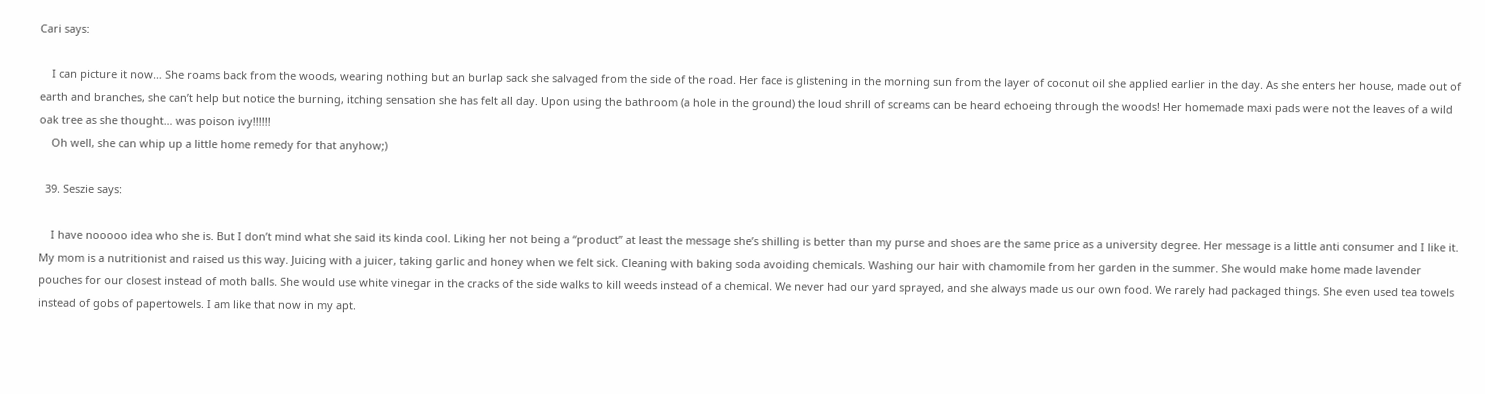Cari says:

    I can picture it now… She roams back from the woods, wearing nothing but an burlap sack she salvaged from the side of the road. Her face is glistening in the morning sun from the layer of coconut oil she applied earlier in the day. As she enters her house, made out of earth and branches, she can’t help but notice the burning, itching sensation she has felt all day. Upon using the bathroom (a hole in the ground) the loud shrill of screams can be heard echoeing through the woods! Her homemade maxi pads were not the leaves of a wild oak tree as she thought… was poison ivy!!!!!!
    Oh well, she can whip up a little home remedy for that anyhow;)

  39. Seszie says:

    I have nooooo idea who she is. But I don’t mind what she said its kinda cool. Liking her not being a “product” at least the message she’s shilling is better than my purse and shoes are the same price as a university degree. Her message is a little anti consumer and I like it. My mom is a nutritionist and raised us this way. Juicing with a juicer, taking garlic and honey when we felt sick. Cleaning with baking soda avoiding chemicals. Washing our hair with chamomile from her garden in the summer. She would make home made lavender pouches for our closest instead of moth balls. She would use white vinegar in the cracks of the side walks to kill weeds instead of a chemical. We never had our yard sprayed, and she always made us our own food. We rarely had packaged things. She even used tea towels instead of gobs of papertowels. I am like that now in my apt.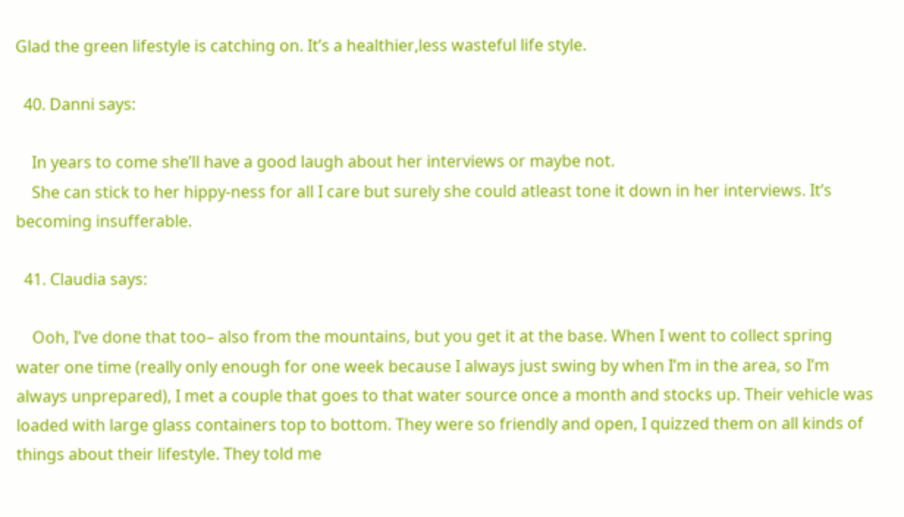Glad the green lifestyle is catching on. It’s a healthier,less wasteful life style.

  40. Danni says:

    In years to come she’ll have a good laugh about her interviews or maybe not.
    She can stick to her hippy-ness for all I care but surely she could atleast tone it down in her interviews. It’s becoming insufferable.

  41. Claudia says:

    Ooh, I’ve done that too– also from the mountains, but you get it at the base. When I went to collect spring water one time (really only enough for one week because I always just swing by when I’m in the area, so I’m always unprepared), I met a couple that goes to that water source once a month and stocks up. Their vehicle was loaded with large glass containers top to bottom. They were so friendly and open, I quizzed them on all kinds of things about their lifestyle. They told me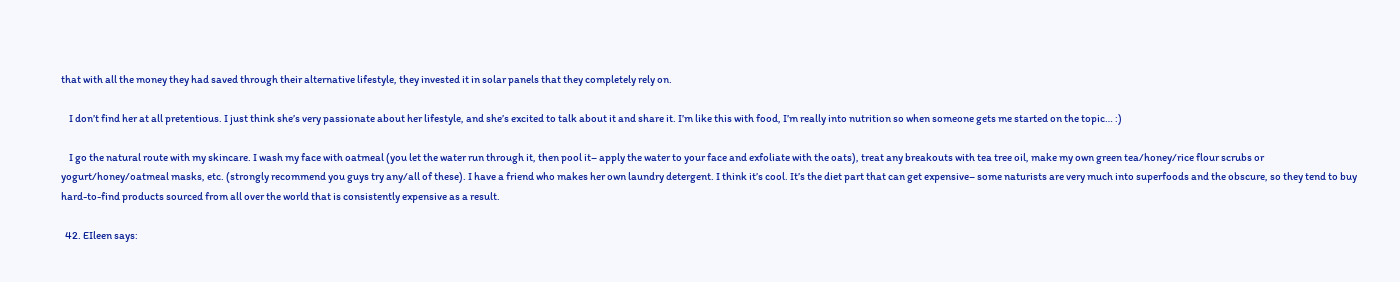that with all the money they had saved through their alternative lifestyle, they invested it in solar panels that they completely rely on.

    I don’t find her at all pretentious. I just think she’s very passionate about her lifestyle, and she’s excited to talk about it and share it. I’m like this with food, I’m really into nutrition so when someone gets me started on the topic… :)

    I go the natural route with my skincare. I wash my face with oatmeal (you let the water run through it, then pool it– apply the water to your face and exfoliate with the oats), treat any breakouts with tea tree oil, make my own green tea/honey/rice flour scrubs or yogurt/honey/oatmeal masks, etc. (strongly recommend you guys try any/all of these). I have a friend who makes her own laundry detergent. I think it’s cool. It’s the diet part that can get expensive– some naturists are very much into superfoods and the obscure, so they tend to buy hard-to-find products sourced from all over the world that is consistently expensive as a result.

  42. EIleen says: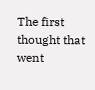The first thought that went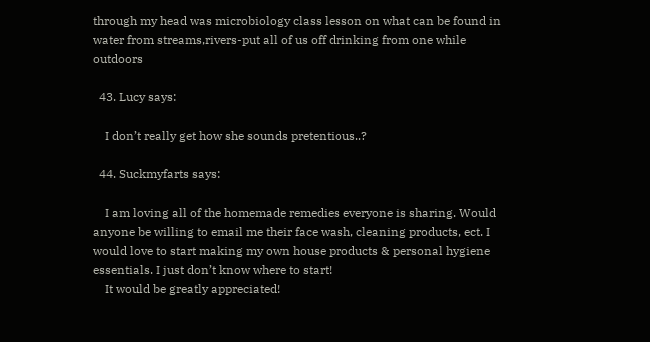through my head was microbiology class lesson on what can be found in water from streams,rivers-put all of us off drinking from one while outdoors

  43. Lucy says:

    I don’t really get how she sounds pretentious..?

  44. Suckmyfarts says:

    I am loving all of the homemade remedies everyone is sharing. Would anyone be willing to email me their face wash, cleaning products, ect. I would love to start making my own house products & personal hygiene essentials. I just don’t know where to start!
    It would be greatly appreciated!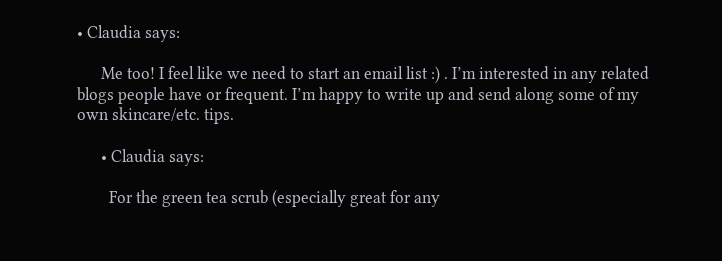• Claudia says:

      Me too! I feel like we need to start an email list :) . I’m interested in any related blogs people have or frequent. I’m happy to write up and send along some of my own skincare/etc. tips.

      • Claudia says:

        For the green tea scrub (especially great for any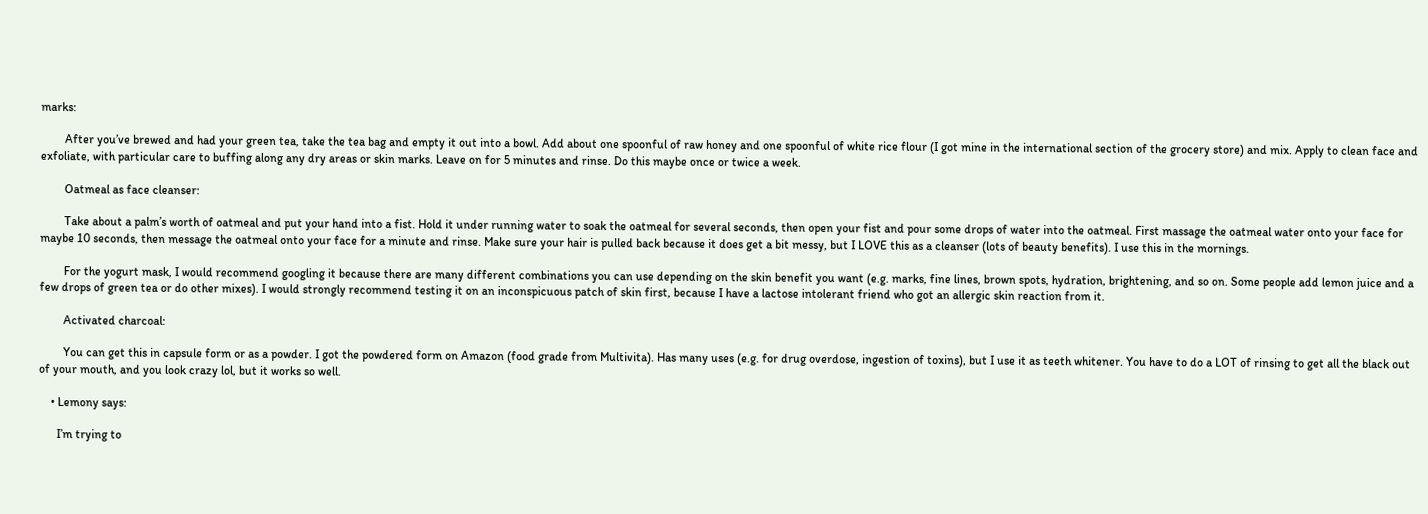marks:

        After you’ve brewed and had your green tea, take the tea bag and empty it out into a bowl. Add about one spoonful of raw honey and one spoonful of white rice flour (I got mine in the international section of the grocery store) and mix. Apply to clean face and exfoliate, with particular care to buffing along any dry areas or skin marks. Leave on for 5 minutes and rinse. Do this maybe once or twice a week.

        Oatmeal as face cleanser:

        Take about a palm’s worth of oatmeal and put your hand into a fist. Hold it under running water to soak the oatmeal for several seconds, then open your fist and pour some drops of water into the oatmeal. First massage the oatmeal water onto your face for maybe 10 seconds, then message the oatmeal onto your face for a minute and rinse. Make sure your hair is pulled back because it does get a bit messy, but I LOVE this as a cleanser (lots of beauty benefits). I use this in the mornings.

        For the yogurt mask, I would recommend googling it because there are many different combinations you can use depending on the skin benefit you want (e.g. marks, fine lines, brown spots, hydration, brightening, and so on. Some people add lemon juice and a few drops of green tea or do other mixes). I would strongly recommend testing it on an inconspicuous patch of skin first, because I have a lactose intolerant friend who got an allergic skin reaction from it.

        Activated charcoal:

        You can get this in capsule form or as a powder. I got the powdered form on Amazon (food grade from Multivita). Has many uses (e.g. for drug overdose, ingestion of toxins), but I use it as teeth whitener. You have to do a LOT of rinsing to get all the black out of your mouth, and you look crazy lol, but it works so well.

    • Lemony says:

      I’m trying to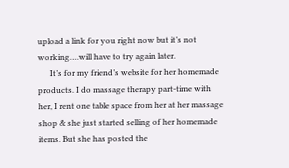upload a link for you right now but it’s not working….will have to try again later.
      It’s for my friend’s website for her homemade products. I do massage therapy part-time with her, I rent one table space from her at her massage shop & she just started selling of her homemade items. But she has posted the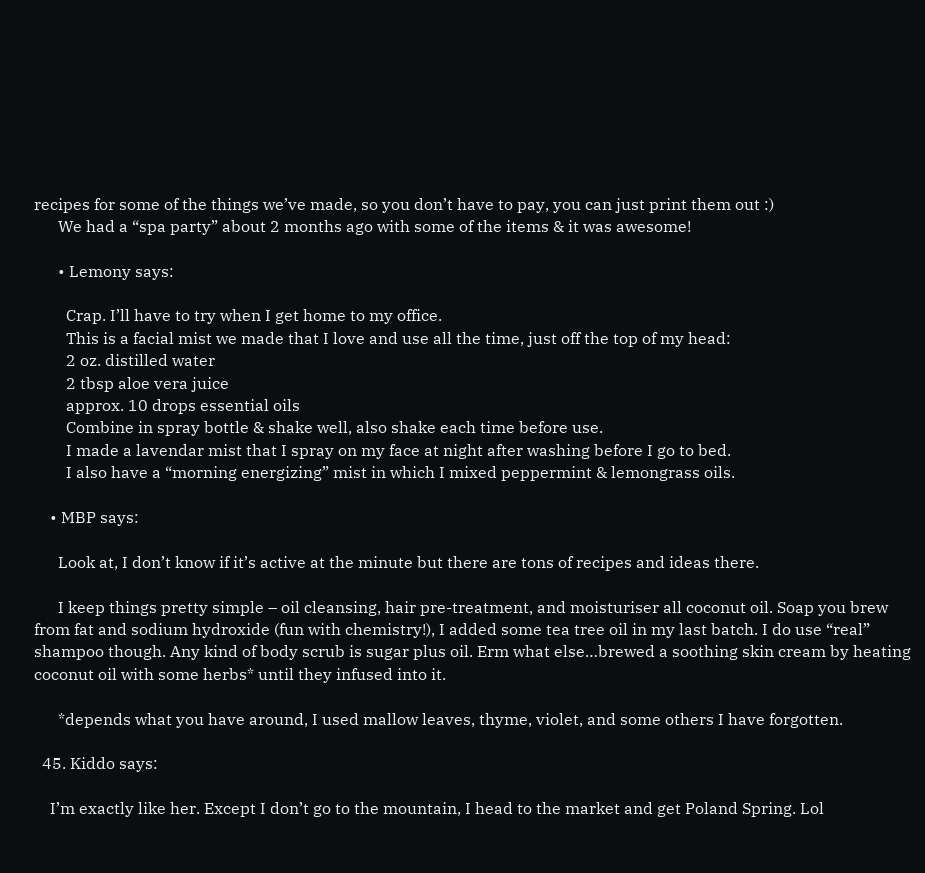recipes for some of the things we’ve made, so you don’t have to pay, you can just print them out :)
      We had a “spa party” about 2 months ago with some of the items & it was awesome!

      • Lemony says:

        Crap. I’ll have to try when I get home to my office.
        This is a facial mist we made that I love and use all the time, just off the top of my head:
        2 oz. distilled water
        2 tbsp aloe vera juice
        approx. 10 drops essential oils
        Combine in spray bottle & shake well, also shake each time before use.
        I made a lavendar mist that I spray on my face at night after washing before I go to bed.
        I also have a “morning energizing” mist in which I mixed peppermint & lemongrass oils.

    • MBP says:

      Look at, I don’t know if it’s active at the minute but there are tons of recipes and ideas there.

      I keep things pretty simple – oil cleansing, hair pre-treatment, and moisturiser all coconut oil. Soap you brew from fat and sodium hydroxide (fun with chemistry!), I added some tea tree oil in my last batch. I do use “real” shampoo though. Any kind of body scrub is sugar plus oil. Erm what else…brewed a soothing skin cream by heating coconut oil with some herbs* until they infused into it.

      *depends what you have around, I used mallow leaves, thyme, violet, and some others I have forgotten.

  45. Kiddo says:

    I’m exactly like her. Except I don’t go to the mountain, I head to the market and get Poland Spring. Lol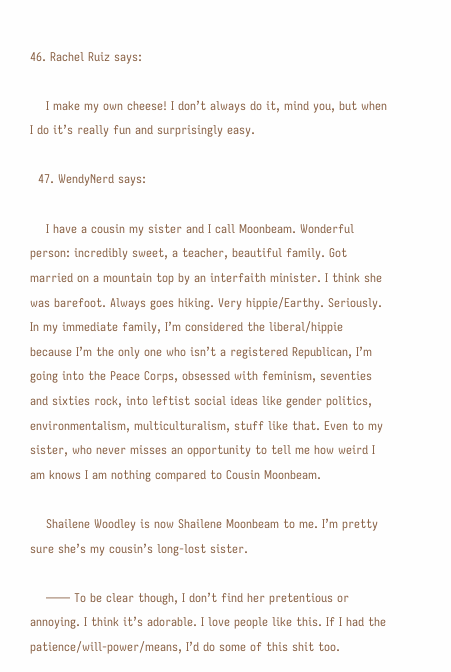46. Rachel Ruiz says:

    I make my own cheese! I don’t always do it, mind you, but when I do it’s really fun and surprisingly easy.

  47. WendyNerd says:

    I have a cousin my sister and I call Moonbeam. Wonderful person: incredibly sweet, a teacher, beautiful family. Got married on a mountain top by an interfaith minister. I think she was barefoot. Always goes hiking. Very hippie/Earthy. Seriously. In my immediate family, I’m considered the liberal/hippie because I’m the only one who isn’t a registered Republican, I’m going into the Peace Corps, obsessed with feminism, seventies and sixties rock, into leftist social ideas like gender politics, environmentalism, multiculturalism, stuff like that. Even to my sister, who never misses an opportunity to tell me how weird I am knows I am nothing compared to Cousin Moonbeam.

    Shailene Woodley is now Shailene Moonbeam to me. I’m pretty sure she’s my cousin’s long-lost sister.

    —— To be clear though, I don’t find her pretentious or annoying. I think it’s adorable. I love people like this. If I had the patience/will-power/means, I’d do some of this shit too.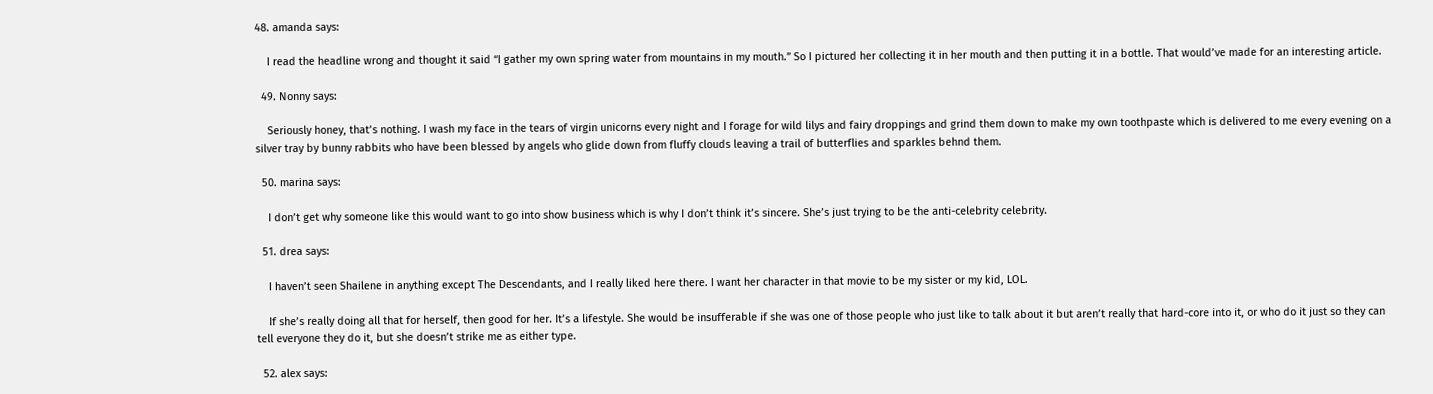48. amanda says:

    I read the headline wrong and thought it said “I gather my own spring water from mountains in my mouth.” So I pictured her collecting it in her mouth and then putting it in a bottle. That would’ve made for an interesting article.

  49. Nonny says:

    Seriously honey, that’s nothing. I wash my face in the tears of virgin unicorns every night and I forage for wild lilys and fairy droppings and grind them down to make my own toothpaste which is delivered to me every evening on a silver tray by bunny rabbits who have been blessed by angels who glide down from fluffy clouds leaving a trail of butterflies and sparkles behnd them.

  50. marina says:

    I don’t get why someone like this would want to go into show business which is why I don’t think it’s sincere. She’s just trying to be the anti-celebrity celebrity.

  51. drea says:

    I haven’t seen Shailene in anything except The Descendants, and I really liked here there. I want her character in that movie to be my sister or my kid, LOL.

    If she’s really doing all that for herself, then good for her. It’s a lifestyle. She would be insufferable if she was one of those people who just like to talk about it but aren’t really that hard-core into it, or who do it just so they can tell everyone they do it, but she doesn’t strike me as either type.

  52. alex says: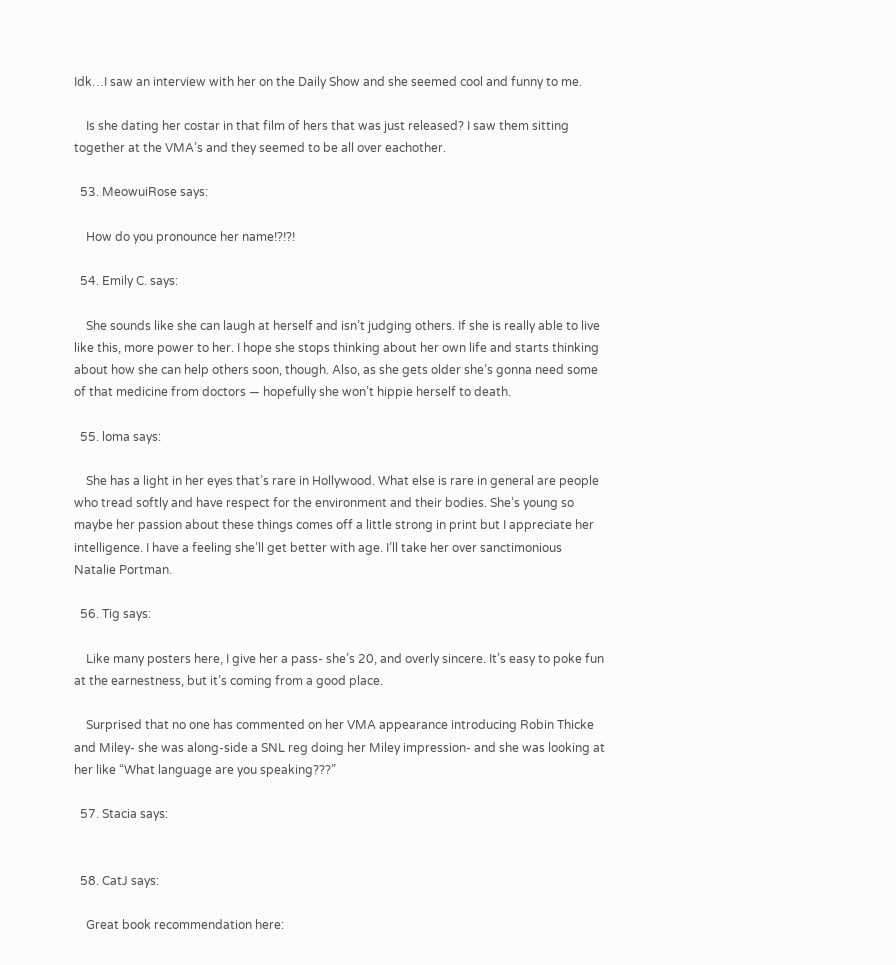Idk…I saw an interview with her on the Daily Show and she seemed cool and funny to me.

    Is she dating her costar in that film of hers that was just released? I saw them sitting together at the VMA’s and they seemed to be all over eachother.

  53. MeowuiRose says:

    How do you pronounce her name!?!?!

  54. Emily C. says:

    She sounds like she can laugh at herself and isn’t judging others. If she is really able to live like this, more power to her. I hope she stops thinking about her own life and starts thinking about how she can help others soon, though. Also, as she gets older she’s gonna need some of that medicine from doctors — hopefully she won’t hippie herself to death.

  55. loma says:

    She has a light in her eyes that’s rare in Hollywood. What else is rare in general are people who tread softly and have respect for the environment and their bodies. She’s young so maybe her passion about these things comes off a little strong in print but I appreciate her intelligence. I have a feeling she’ll get better with age. I’ll take her over sanctimonious Natalie Portman.

  56. Tig says:

    Like many posters here, I give her a pass- she’s 20, and overly sincere. It’s easy to poke fun at the earnestness, but it’s coming from a good place.

    Surprised that no one has commented on her VMA appearance introducing Robin Thicke and Miley- she was along-side a SNL reg doing her Miley impression- and she was looking at her like “What language are you speaking???”

  57. Stacia says:


  58. CatJ says:

    Great book recommendation here: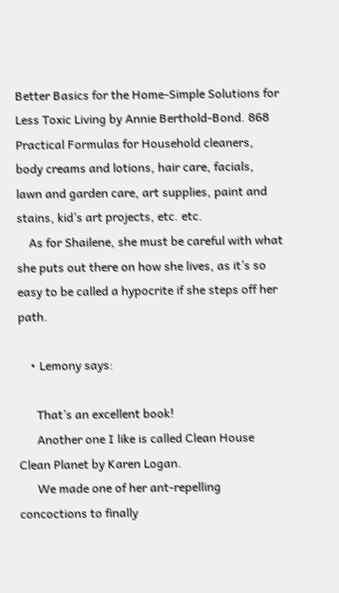Better Basics for the Home-Simple Solutions for Less Toxic Living by Annie Berthold-Bond. 868 Practical Formulas for Household cleaners, body creams and lotions, hair care, facials, lawn and garden care, art supplies, paint and stains, kid’s art projects, etc. etc.
    As for Shailene, she must be careful with what she puts out there on how she lives, as it’s so easy to be called a hypocrite if she steps off her path.

    • Lemony says:

      That’s an excellent book!
      Another one I like is called Clean House Clean Planet by Karen Logan.
      We made one of her ant-repelling concoctions to finally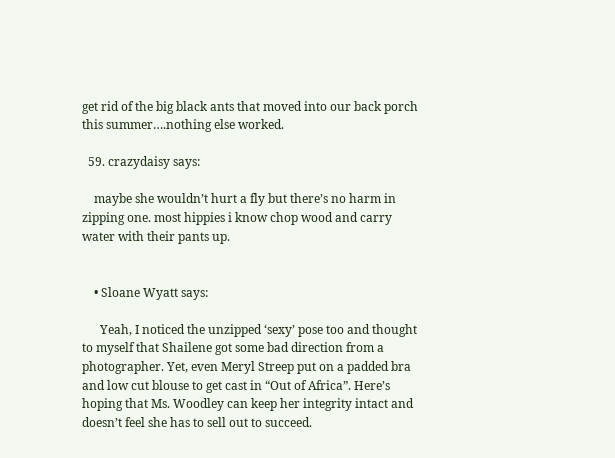get rid of the big black ants that moved into our back porch this summer….nothing else worked.

  59. crazydaisy says:

    maybe she wouldn’t hurt a fly but there’s no harm in zipping one. most hippies i know chop wood and carry water with their pants up.


    • Sloane Wyatt says:

      Yeah, I noticed the unzipped ‘sexy’ pose too and thought to myself that Shailene got some bad direction from a photographer. Yet, even Meryl Streep put on a padded bra and low cut blouse to get cast in “Out of Africa”. Here’s hoping that Ms. Woodley can keep her integrity intact and doesn’t feel she has to sell out to succeed.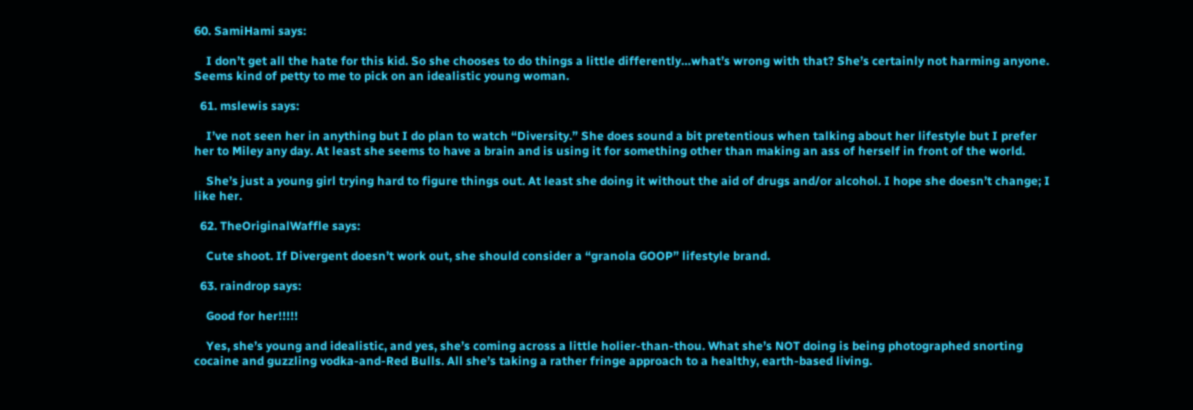60. SamiHami says:

    I don’t get all the hate for this kid. So she chooses to do things a little differently…what’s wrong with that? She’s certainly not harming anyone. Seems kind of petty to me to pick on an idealistic young woman.

  61. mslewis says:

    I’ve not seen her in anything but I do plan to watch “Diversity.” She does sound a bit pretentious when talking about her lifestyle but I prefer her to Miley any day. At least she seems to have a brain and is using it for something other than making an ass of herself in front of the world.

    She’s just a young girl trying hard to figure things out. At least she doing it without the aid of drugs and/or alcohol. I hope she doesn’t change; I like her.

  62. TheOriginalWaffle says:

    Cute shoot. If Divergent doesn’t work out, she should consider a “granola GOOP” lifestyle brand.

  63. raindrop says:

    Good for her!!!!!

    Yes, she’s young and idealistic, and yes, she’s coming across a little holier-than-thou. What she’s NOT doing is being photographed snorting cocaine and guzzling vodka-and-Red Bulls. All she’s taking a rather fringe approach to a healthy, earth-based living.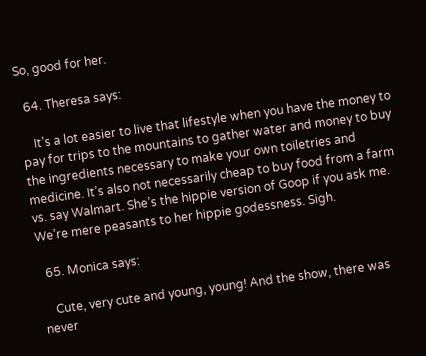So, good for her.

  64. Theresa says:

    It’s a lot easier to live that lifestyle when you have the money to pay for trips to the mountains to gather water and money to buy the ingredients necessary to make your own toiletries and medicine. It’s also not necessarily cheap to buy food from a farm vs. say Walmart. She’s the hippie version of Goop if you ask me. We’re mere peasants to her hippie godessness. Sigh.

  65. Monica says:

    Cute, very cute and young, young! And the show, there was never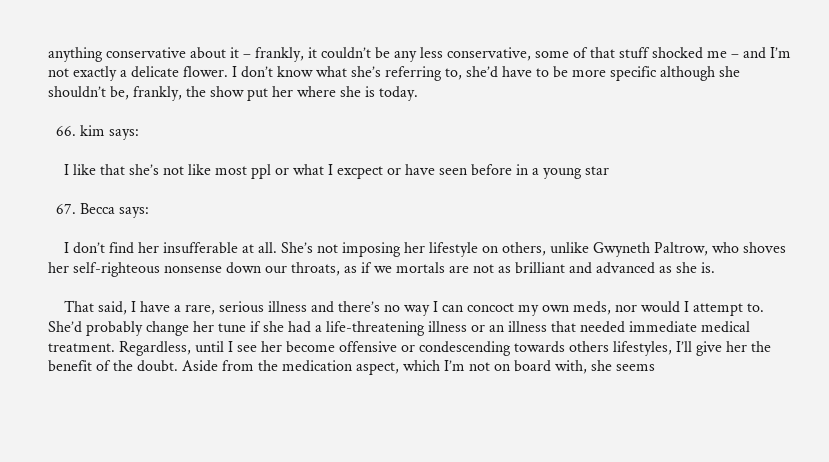anything conservative about it – frankly, it couldn’t be any less conservative, some of that stuff shocked me – and I’m not exactly a delicate flower. I don’t know what she’s referring to, she’d have to be more specific although she shouldn’t be, frankly, the show put her where she is today.

  66. kim says:

    I like that she’s not like most ppl or what I excpect or have seen before in a young star

  67. Becca says:

    I don’t find her insufferable at all. She’s not imposing her lifestyle on others, unlike Gwyneth Paltrow, who shoves her self-righteous nonsense down our throats, as if we mortals are not as brilliant and advanced as she is.

    That said, I have a rare, serious illness and there’s no way I can concoct my own meds, nor would I attempt to. She’d probably change her tune if she had a life-threatening illness or an illness that needed immediate medical treatment. Regardless, until I see her become offensive or condescending towards others lifestyles, I’ll give her the benefit of the doubt. Aside from the medication aspect, which I’m not on board with, she seems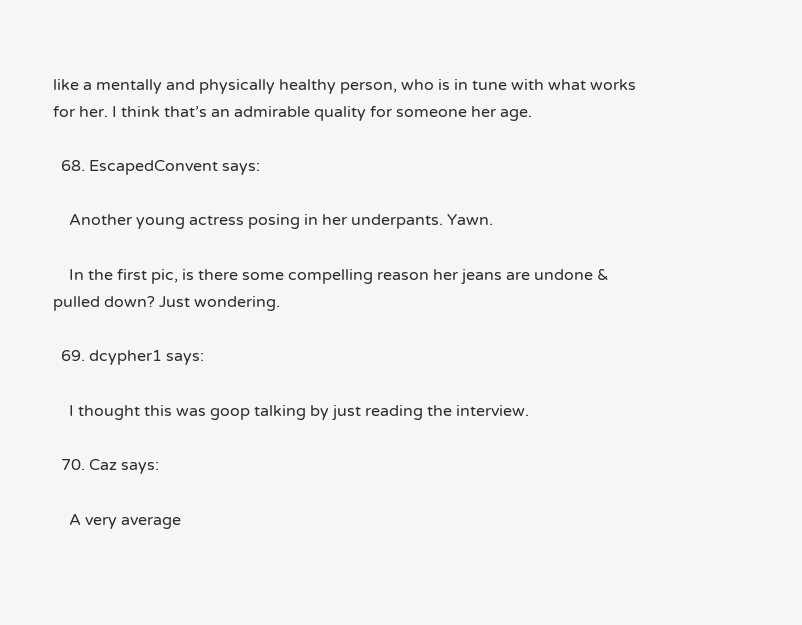like a mentally and physically healthy person, who is in tune with what works for her. I think that’s an admirable quality for someone her age.

  68. EscapedConvent says:

    Another young actress posing in her underpants. Yawn.

    In the first pic, is there some compelling reason her jeans are undone & pulled down? Just wondering.

  69. dcypher1 says:

    I thought this was goop talking by just reading the interview.

  70. Caz says:

    A very average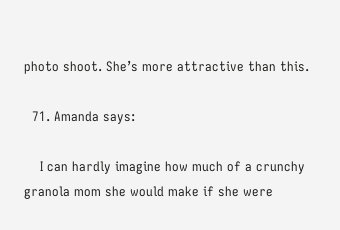photo shoot. She’s more attractive than this.

  71. Amanda says:

    I can hardly imagine how much of a crunchy granola mom she would make if she were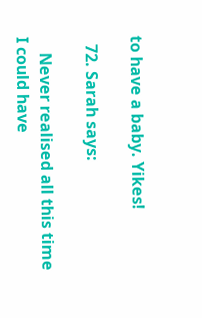to have a baby. Yikes!

  72. Sarah says:

    Never realised all this time I could have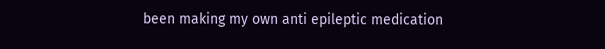been making my own anti epileptic medication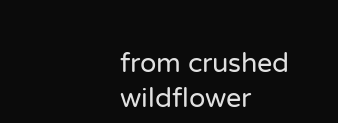from crushed wildflower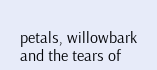petals, willowbark and the tears of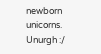newborn unicorns. Unurgh :/